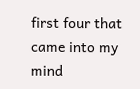first four that came into my mind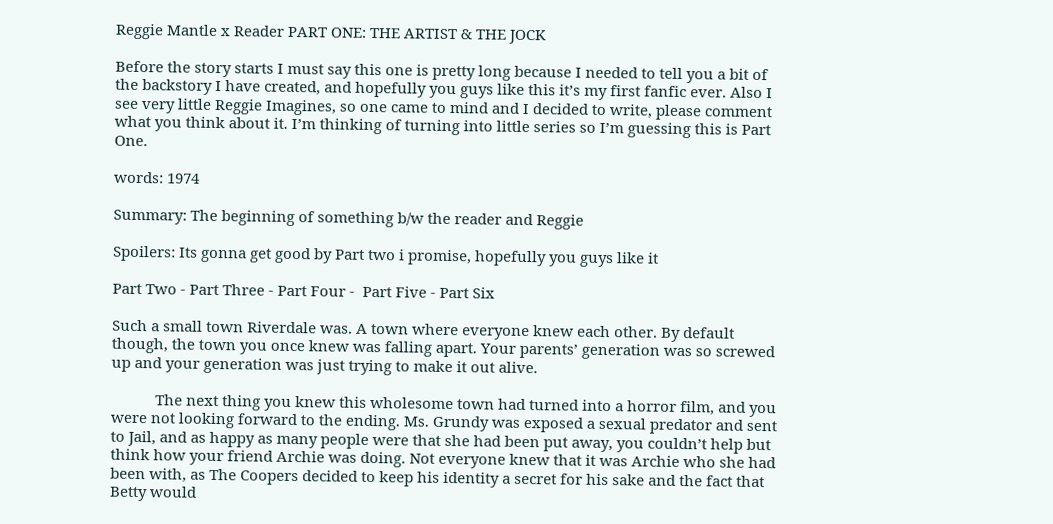Reggie Mantle x Reader PART ONE: THE ARTIST & THE JOCK

Before the story starts I must say this one is pretty long because I needed to tell you a bit of the backstory I have created, and hopefully you guys like this it’s my first fanfic ever. Also I see very little Reggie Imagines, so one came to mind and I decided to write, please comment what you think about it. I’m thinking of turning into little series so I’m guessing this is Part One.

words: 1974

Summary: The beginning of something b/w the reader and Reggie

Spoilers: Its gonna get good by Part two i promise, hopefully you guys like it

Part Two - Part Three - Part Four -  Part Five - Part Six

Such a small town Riverdale was. A town where everyone knew each other. By default though, the town you once knew was falling apart. Your parents’ generation was so screwed up and your generation was just trying to make it out alive.

           The next thing you knew this wholesome town had turned into a horror film, and you were not looking forward to the ending. Ms. Grundy was exposed a sexual predator and sent to Jail, and as happy as many people were that she had been put away, you couldn’t help but think how your friend Archie was doing. Not everyone knew that it was Archie who she had been with, as The Coopers decided to keep his identity a secret for his sake and the fact that Betty would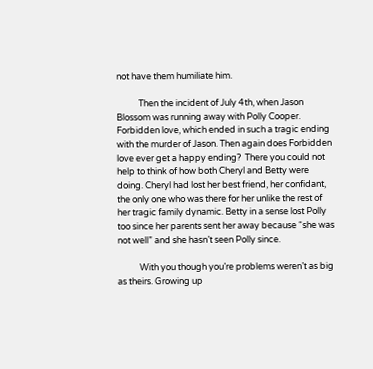not have them humiliate him.

           Then the incident of July 4th, when Jason Blossom was running away with Polly Cooper. Forbidden love, which ended in such a tragic ending with the murder of Jason. Then again does Forbidden love ever get a happy ending?  There you could not help to think of how both Cheryl and Betty were doing. Cheryl had lost her best friend, her confidant, the only one who was there for her unlike the rest of her tragic family dynamic. Betty in a sense lost Polly too since her parents sent her away because “she was not well” and she hasn’t seen Polly since.

           With you though you’re problems weren’t as big as theirs. Growing up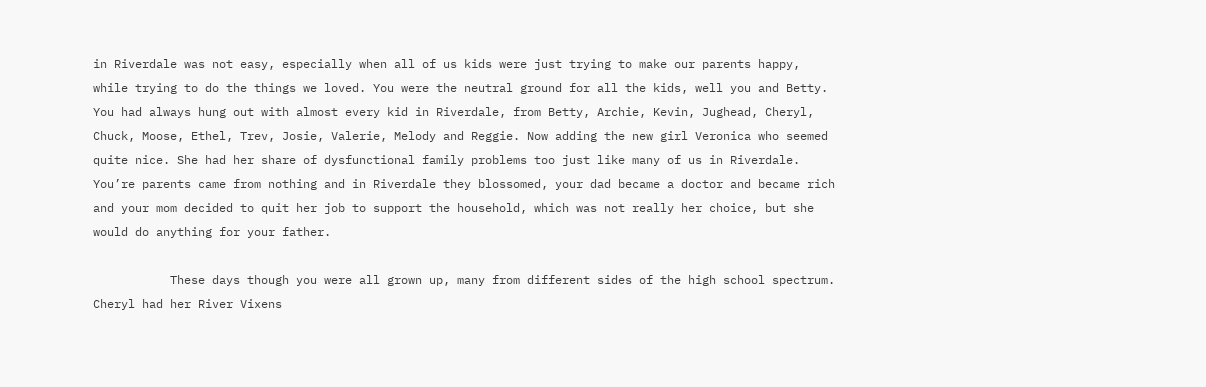in Riverdale was not easy, especially when all of us kids were just trying to make our parents happy, while trying to do the things we loved. You were the neutral ground for all the kids, well you and Betty. You had always hung out with almost every kid in Riverdale, from Betty, Archie, Kevin, Jughead, Cheryl, Chuck, Moose, Ethel, Trev, Josie, Valerie, Melody and Reggie. Now adding the new girl Veronica who seemed quite nice. She had her share of dysfunctional family problems too just like many of us in Riverdale. You’re parents came from nothing and in Riverdale they blossomed, your dad became a doctor and became rich and your mom decided to quit her job to support the household, which was not really her choice, but she would do anything for your father.

           These days though you were all grown up, many from different sides of the high school spectrum. Cheryl had her River Vixens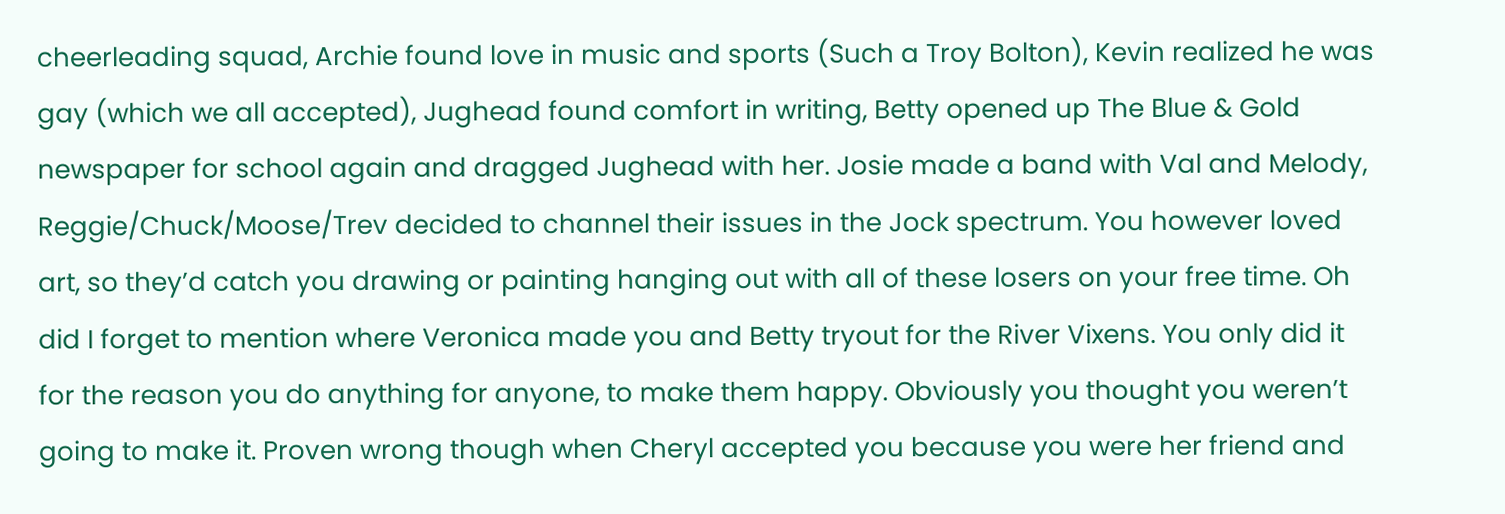cheerleading squad, Archie found love in music and sports (Such a Troy Bolton), Kevin realized he was gay (which we all accepted), Jughead found comfort in writing, Betty opened up The Blue & Gold newspaper for school again and dragged Jughead with her. Josie made a band with Val and Melody, Reggie/Chuck/Moose/Trev decided to channel their issues in the Jock spectrum. You however loved art, so they’d catch you drawing or painting hanging out with all of these losers on your free time. Oh did I forget to mention where Veronica made you and Betty tryout for the River Vixens. You only did it for the reason you do anything for anyone, to make them happy. Obviously you thought you weren’t going to make it. Proven wrong though when Cheryl accepted you because you were her friend and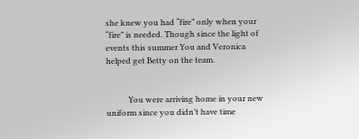she knew you had “fire” only when your “fire” is needed. Though since the light of events this summer You and Veronica helped get Betty on the team.


           You were arriving home in your new uniform since you didn’t have time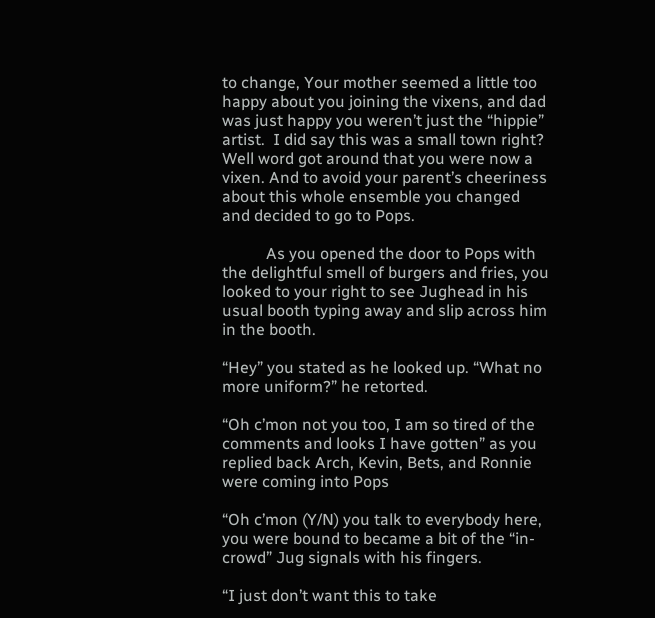to change, Your mother seemed a little too happy about you joining the vixens, and dad was just happy you weren’t just the “hippie”  artist.  I did say this was a small town right? Well word got around that you were now a vixen. And to avoid your parent’s cheeriness about this whole ensemble you changed and decided to go to Pops.

           As you opened the door to Pops with the delightful smell of burgers and fries, you looked to your right to see Jughead in his usual booth typing away and slip across him in the booth.

“Hey” you stated as he looked up. “What no more uniform?” he retorted.

“Oh c’mon not you too, I am so tired of the comments and looks I have gotten” as you replied back Arch, Kevin, Bets, and Ronnie were coming into Pops

“Oh c’mon (Y/N) you talk to everybody here, you were bound to became a bit of the “in-crowd” Jug signals with his fingers.

“I just don’t want this to take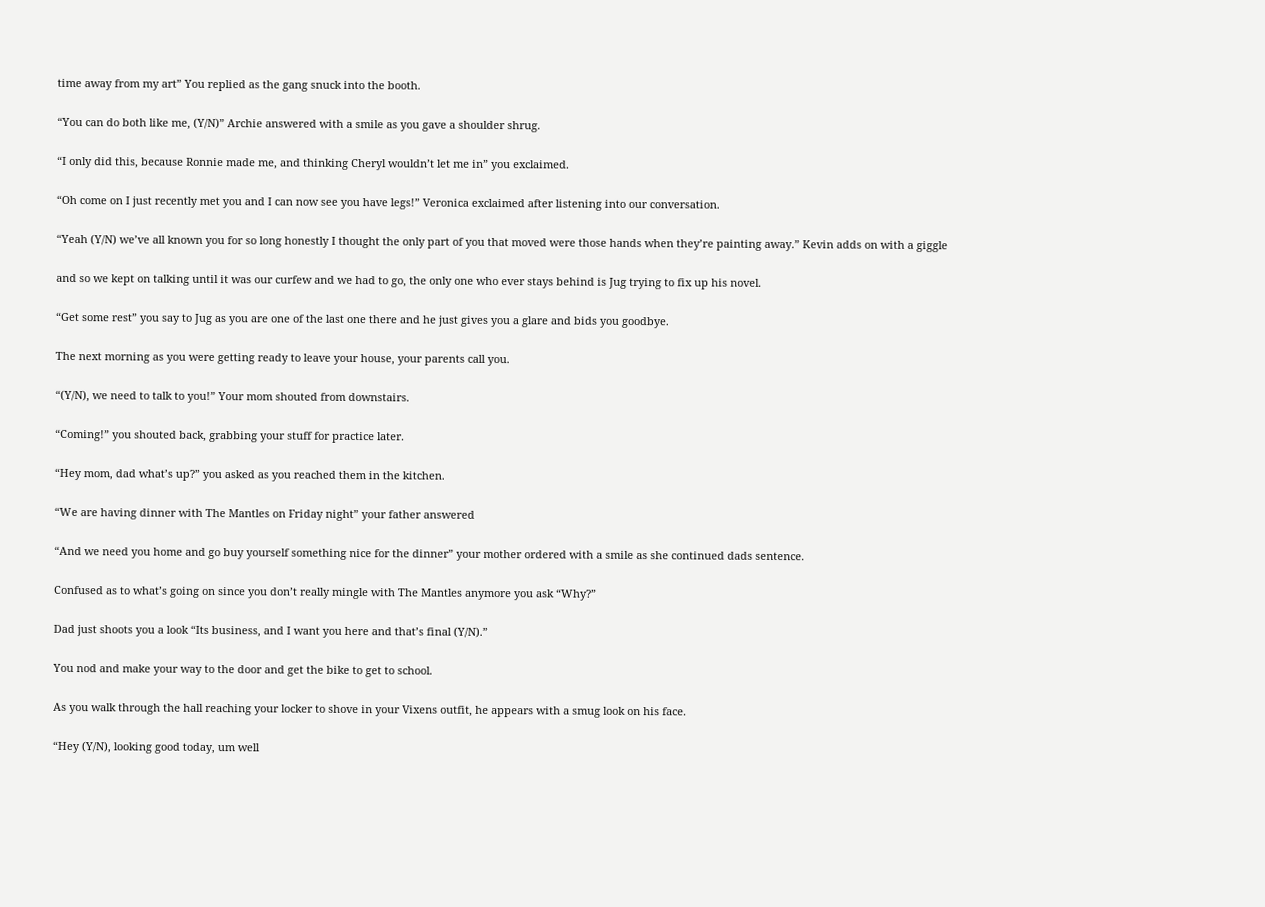time away from my art” You replied as the gang snuck into the booth.

“You can do both like me, (Y/N)” Archie answered with a smile as you gave a shoulder shrug.

“I only did this, because Ronnie made me, and thinking Cheryl wouldn’t let me in” you exclaimed.

“Oh come on I just recently met you and I can now see you have legs!” Veronica exclaimed after listening into our conversation.

“Yeah (Y/N) we’ve all known you for so long honestly I thought the only part of you that moved were those hands when they’re painting away.” Kevin adds on with a giggle

and so we kept on talking until it was our curfew and we had to go, the only one who ever stays behind is Jug trying to fix up his novel.

“Get some rest” you say to Jug as you are one of the last one there and he just gives you a glare and bids you goodbye.

The next morning as you were getting ready to leave your house, your parents call you.

“(Y/N), we need to talk to you!” Your mom shouted from downstairs.

“Coming!” you shouted back, grabbing your stuff for practice later.

“Hey mom, dad what’s up?” you asked as you reached them in the kitchen.

“We are having dinner with The Mantles on Friday night” your father answered

“And we need you home and go buy yourself something nice for the dinner” your mother ordered with a smile as she continued dads sentence.

Confused as to what’s going on since you don’t really mingle with The Mantles anymore you ask “Why?”

Dad just shoots you a look “Its business, and I want you here and that’s final (Y/N).”

You nod and make your way to the door and get the bike to get to school.

As you walk through the hall reaching your locker to shove in your Vixens outfit, he appears with a smug look on his face.

“Hey (Y/N), looking good today, um well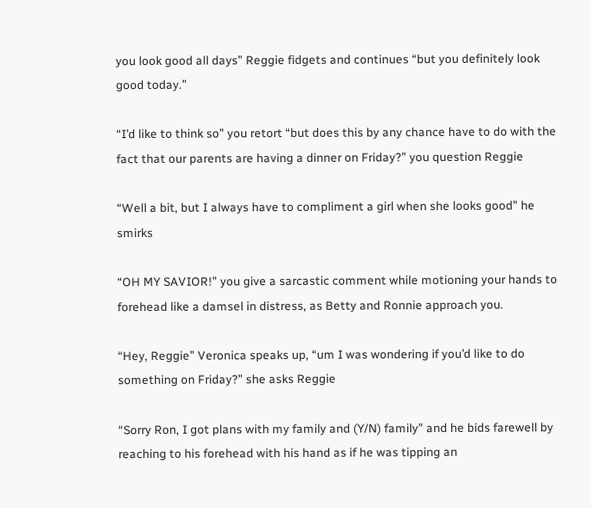you look good all days” Reggie fidgets and continues “but you definitely look good today.”

“I’d like to think so” you retort “but does this by any chance have to do with the fact that our parents are having a dinner on Friday?” you question Reggie

“Well a bit, but I always have to compliment a girl when she looks good” he smirks

“OH MY SAVIOR!” you give a sarcastic comment while motioning your hands to forehead like a damsel in distress, as Betty and Ronnie approach you.

“Hey, Reggie” Veronica speaks up, “um I was wondering if you’d like to do something on Friday?” she asks Reggie

“Sorry Ron, I got plans with my family and (Y/N) family” and he bids farewell by reaching to his forehead with his hand as if he was tipping an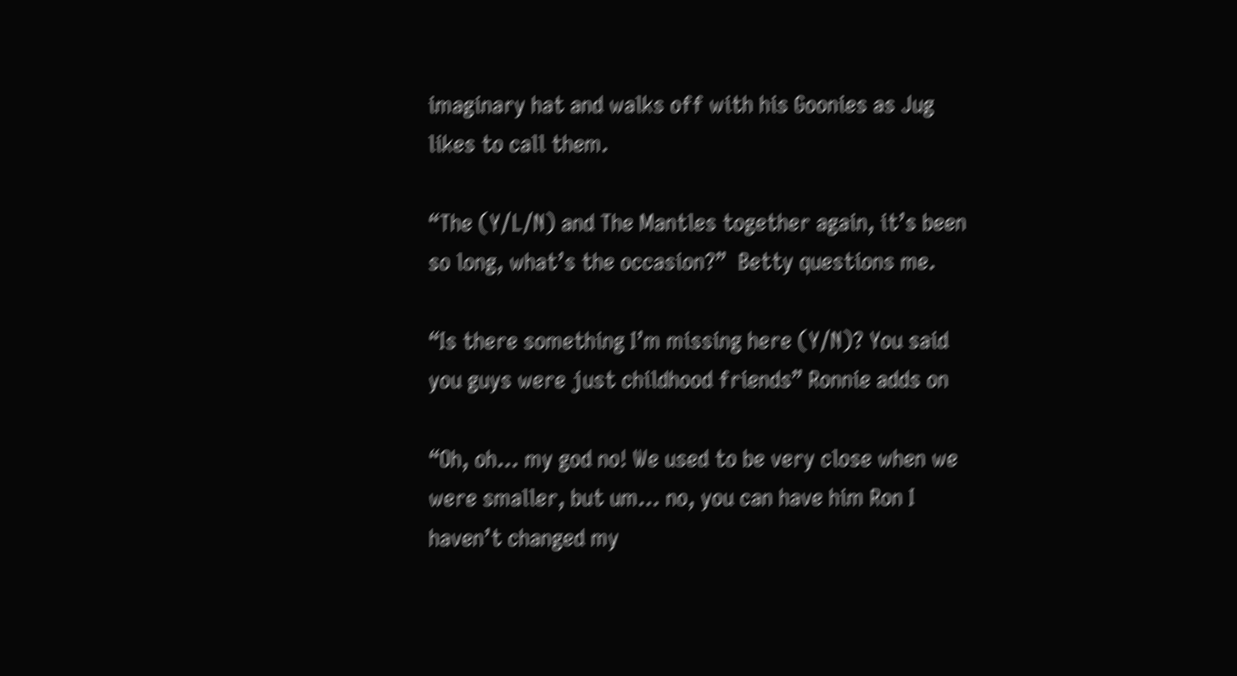imaginary hat and walks off with his Goonies as Jug likes to call them.

“The (Y/L/N) and The Mantles together again, it’s been so long, what’s the occasion?”  Betty questions me.

“Is there something I’m missing here (Y/N)? You said you guys were just childhood friends” Ronnie adds on

“Oh, oh… my god no! We used to be very close when we were smaller, but um… no, you can have him Ron I haven’t changed my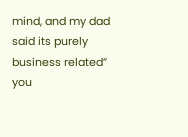mind, and my dad said its purely business related” you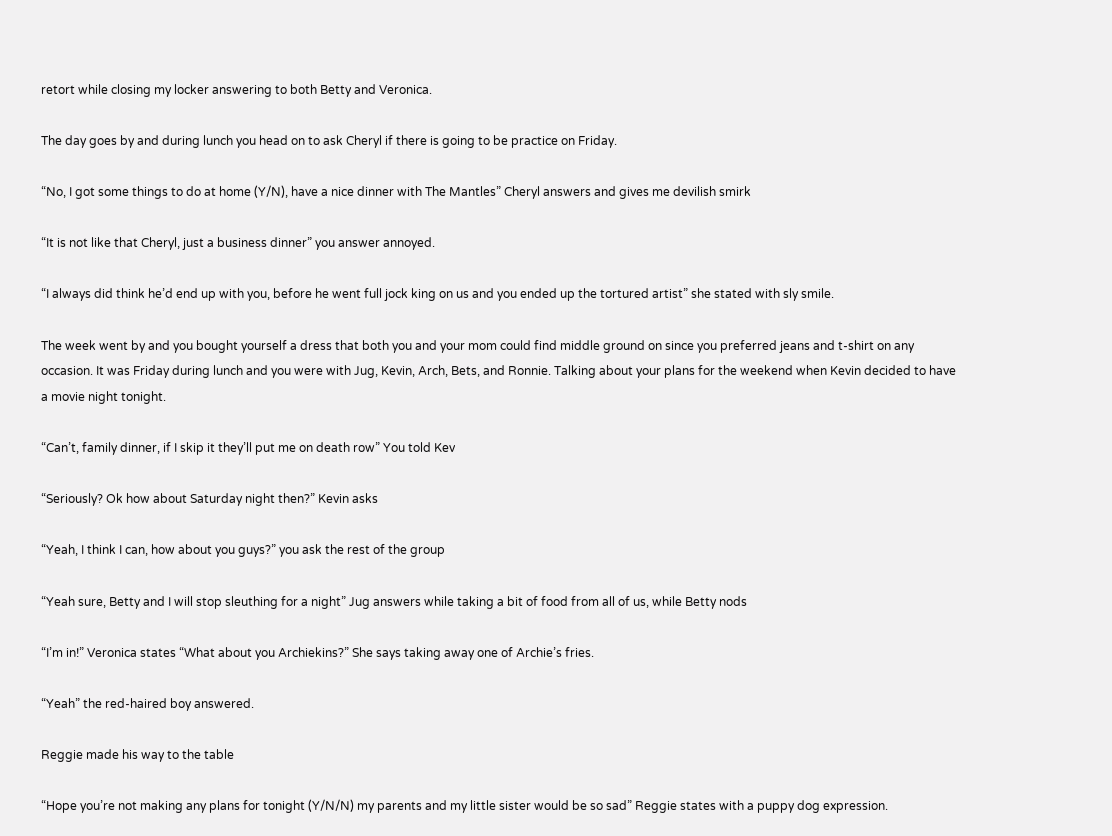retort while closing my locker answering to both Betty and Veronica.

The day goes by and during lunch you head on to ask Cheryl if there is going to be practice on Friday.

“No, I got some things to do at home (Y/N), have a nice dinner with The Mantles” Cheryl answers and gives me devilish smirk

“It is not like that Cheryl, just a business dinner” you answer annoyed.

“I always did think he’d end up with you, before he went full jock king on us and you ended up the tortured artist” she stated with sly smile.

The week went by and you bought yourself a dress that both you and your mom could find middle ground on since you preferred jeans and t-shirt on any occasion. It was Friday during lunch and you were with Jug, Kevin, Arch, Bets, and Ronnie. Talking about your plans for the weekend when Kevin decided to have a movie night tonight.

“Can’t, family dinner, if I skip it they’ll put me on death row” You told Kev

“Seriously? Ok how about Saturday night then?” Kevin asks

“Yeah, I think I can, how about you guys?” you ask the rest of the group

“Yeah sure, Betty and I will stop sleuthing for a night” Jug answers while taking a bit of food from all of us, while Betty nods

“I’m in!” Veronica states “What about you Archiekins?” She says taking away one of Archie’s fries.

“Yeah” the red-haired boy answered.

Reggie made his way to the table

“Hope you’re not making any plans for tonight (Y/N/N) my parents and my little sister would be so sad” Reggie states with a puppy dog expression.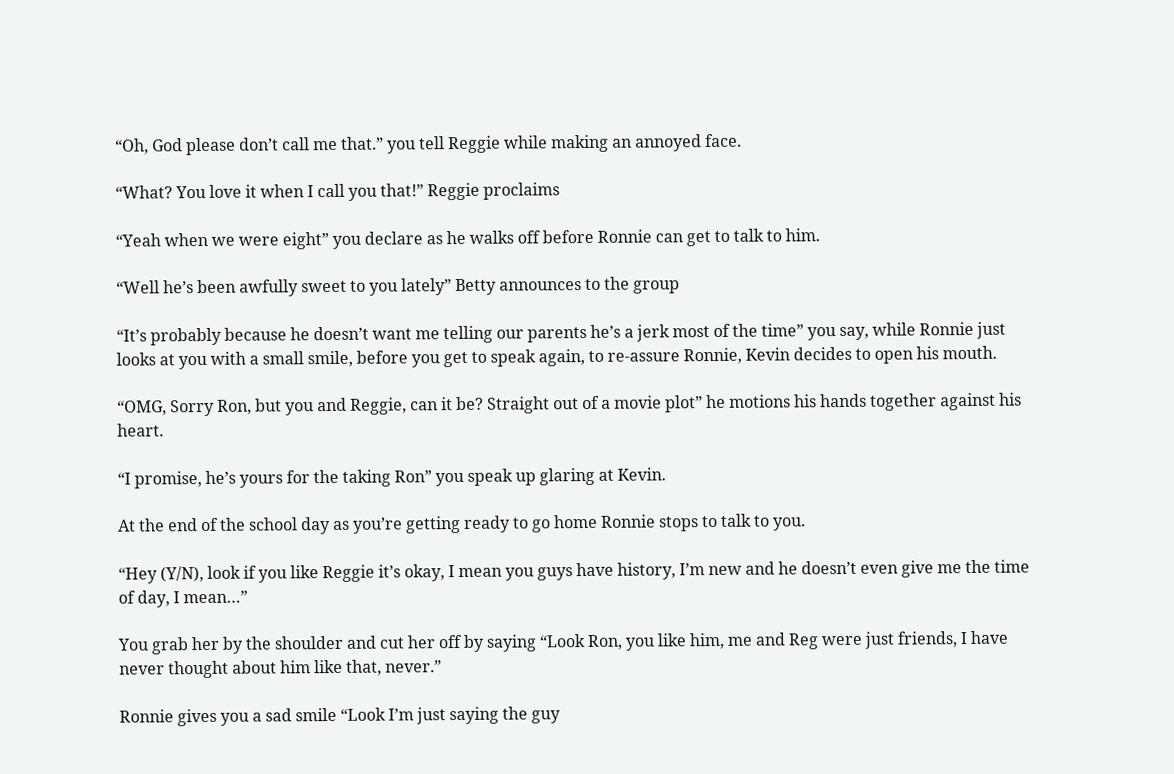“Oh, God please don’t call me that.” you tell Reggie while making an annoyed face.

“What? You love it when I call you that!” Reggie proclaims

“Yeah when we were eight” you declare as he walks off before Ronnie can get to talk to him.

“Well he’s been awfully sweet to you lately” Betty announces to the group

“It’s probably because he doesn’t want me telling our parents he’s a jerk most of the time” you say, while Ronnie just looks at you with a small smile, before you get to speak again, to re-assure Ronnie, Kevin decides to open his mouth.

“OMG, Sorry Ron, but you and Reggie, can it be? Straight out of a movie plot” he motions his hands together against his heart.

“I promise, he’s yours for the taking Ron” you speak up glaring at Kevin.

At the end of the school day as you’re getting ready to go home Ronnie stops to talk to you.

“Hey (Y/N), look if you like Reggie it’s okay, I mean you guys have history, I’m new and he doesn’t even give me the time of day, I mean…”

You grab her by the shoulder and cut her off by saying “Look Ron, you like him, me and Reg were just friends, I have never thought about him like that, never.”

Ronnie gives you a sad smile “Look I’m just saying the guy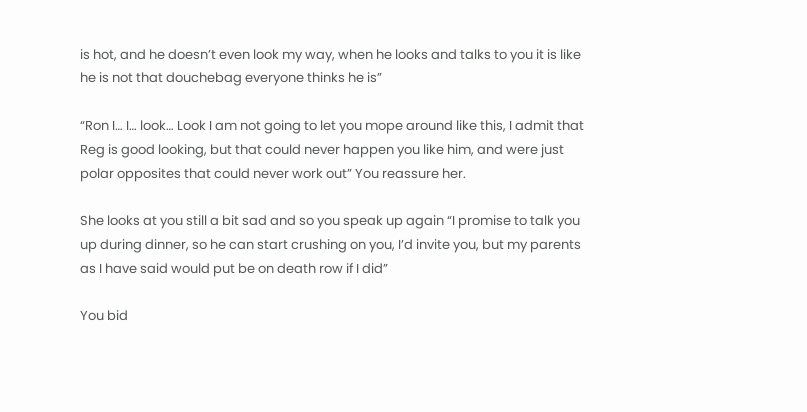is hot, and he doesn’t even look my way, when he looks and talks to you it is like he is not that douchebag everyone thinks he is”

“Ron I… I… look… Look I am not going to let you mope around like this, I admit that Reg is good looking, but that could never happen you like him, and were just polar opposites that could never work out” You reassure her.

She looks at you still a bit sad and so you speak up again “I promise to talk you up during dinner, so he can start crushing on you, I’d invite you, but my parents as I have said would put be on death row if I did”

You bid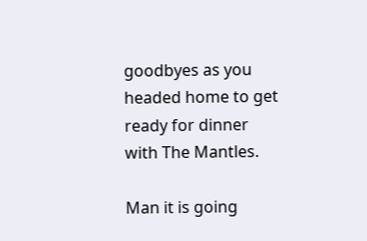goodbyes as you headed home to get ready for dinner with The Mantles.

Man it is going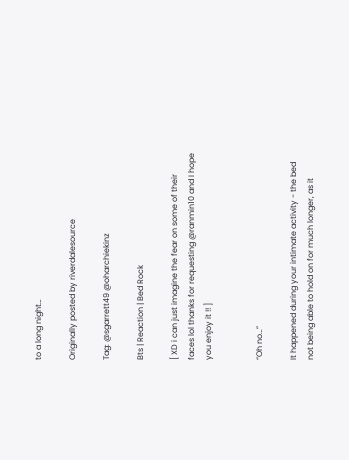to a long night…

Originally posted by riverdalesource

Tag: @sgarrett49 @oharchiekinz

Bts | Reaction | Bed Rock

[ XD i can just imagine the fear on some of their faces lol thanks for requesting @ranmin10 and I hope you enjoy it !! ]


“Oh no…”

It happened during your intimate activity - the bed not being able to hold on for much longer, as it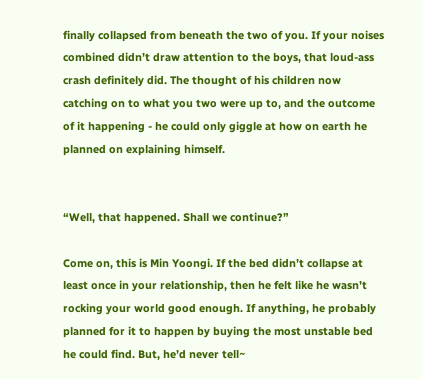finally collapsed from beneath the two of you. If your noises combined didn’t draw attention to the boys, that loud-ass crash definitely did. The thought of his children now catching on to what you two were up to, and the outcome of it happening - he could only giggle at how on earth he planned on explaining himself.


“Well, that happened. Shall we continue?”

Come on, this is Min Yoongi. If the bed didn’t collapse at least once in your relationship, then he felt like he wasn’t rocking your world good enough. If anything, he probably planned for it to happen by buying the most unstable bed he could find. But, he’d never tell~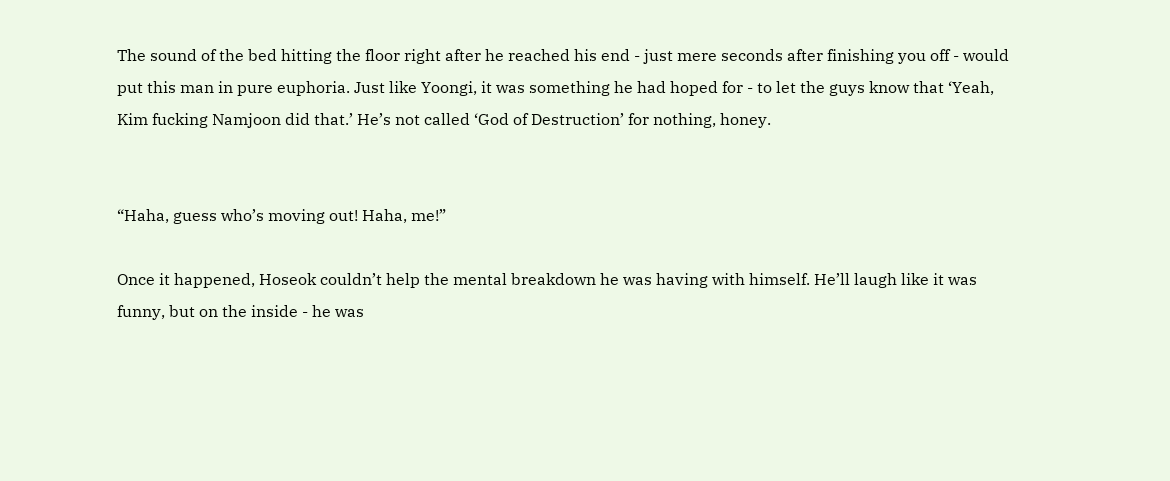The sound of the bed hitting the floor right after he reached his end - just mere seconds after finishing you off - would put this man in pure euphoria. Just like Yoongi, it was something he had hoped for - to let the guys know that ‘Yeah, Kim fucking Namjoon did that.’ He’s not called ‘God of Destruction’ for nothing, honey.


“Haha, guess who’s moving out! Haha, me!”

Once it happened, Hoseok couldn’t help the mental breakdown he was having with himself. He’ll laugh like it was funny, but on the inside - he was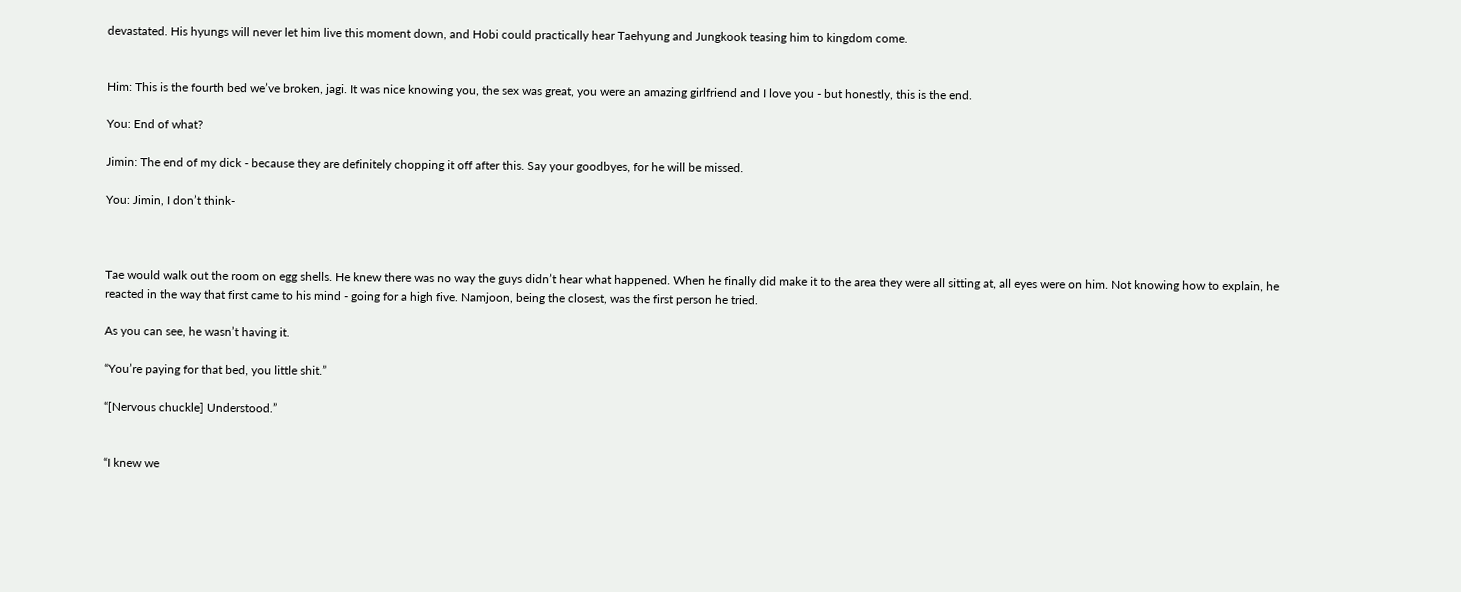devastated. His hyungs will never let him live this moment down, and Hobi could practically hear Taehyung and Jungkook teasing him to kingdom come.


Him: This is the fourth bed we’ve broken, jagi. It was nice knowing you, the sex was great, you were an amazing girlfriend and I love you - but honestly, this is the end.

You: End of what?

Jimin: The end of my dick - because they are definitely chopping it off after this. Say your goodbyes, for he will be missed.

You: Jimin, I don’t think-



Tae would walk out the room on egg shells. He knew there was no way the guys didn’t hear what happened. When he finally did make it to the area they were all sitting at, all eyes were on him. Not knowing how to explain, he reacted in the way that first came to his mind - going for a high five. Namjoon, being the closest, was the first person he tried.

As you can see, he wasn’t having it.

“You’re paying for that bed, you little shit.”

“[Nervous chuckle] Understood.”


“I knew we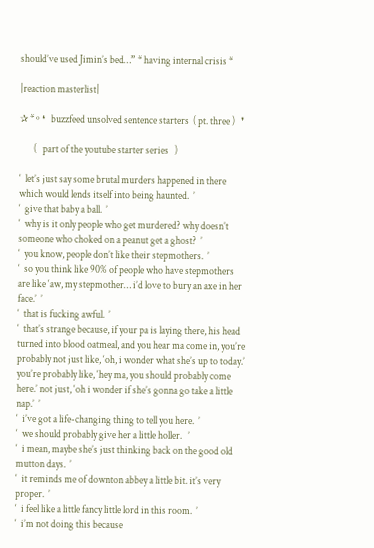should’ve used Jimin’s bed…” * having internal crisis *

|reaction masterlist|

✰ * º ❛   buzzfeed unsolved sentence starters  ( pt. three )   ❜

       (   part of the youtube starter series   )

‘  let’s just say some brutal murders happened in there which would lends itself into being haunted.  ’
‘  give that baby a ball.  ’
‘  why is it only people who get murdered? why doesn’t someone who choked on a peanut get a ghost?  ’
‘  you know, people don’t like their stepmothers.  ’
‘  so you think like 90% of people who have stepmothers are like ‘aw, my stepmother… i’d love to bury an axe in her face.’  ’
‘  that is fucking awful.  ’
‘  that’s strange because, if your pa is laying there, his head turned into blood oatmeal, and you hear ma come in, you’re probably not just like, ‘oh, i wonder what she’s up to today.’ you’re probably like, ‘hey ma, you should probably come here.’ not just, ‘oh i wonder if she’s gonna go take a little nap.’  ’
‘  i’ve got a life-changing thing to tell you here.  ’
‘  we should probably give her a little holler.   ’
‘  i mean, maybe she’s just thinking back on the good old mutton days.  ’
‘  it reminds me of downton abbey a little bit. it’s very proper.  ’
‘  i feel like a little fancy little lord in this room.  ’
‘  i’m not doing this because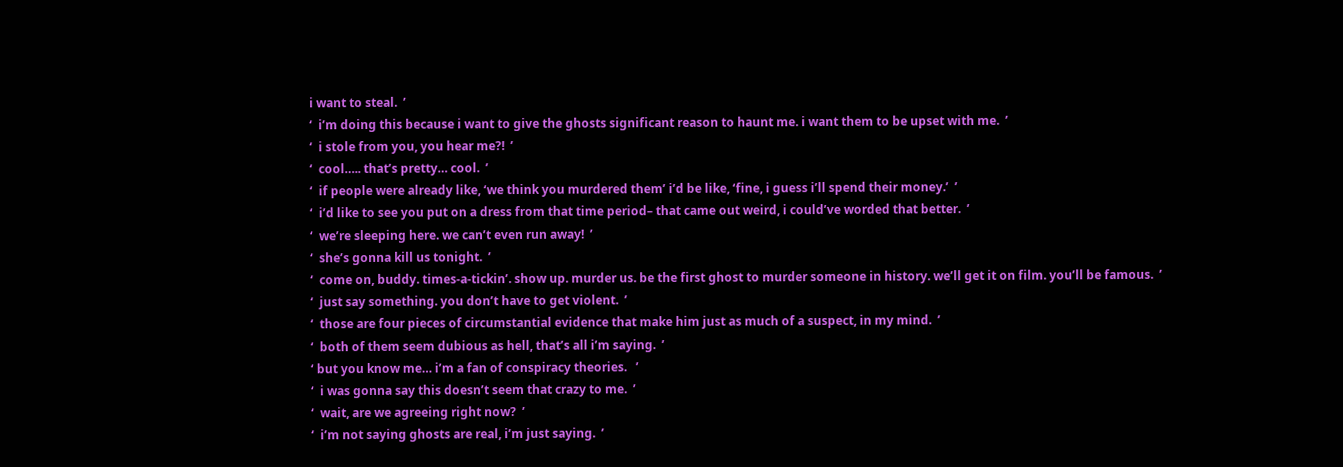i want to steal.  ’
‘  i’m doing this because i want to give the ghosts significant reason to haunt me. i want them to be upset with me.  ’
‘  i stole from you, you hear me?!  ’
‘  cool….. that’s pretty… cool.  ’
‘  if people were already like, ‘we think you murdered them’ i’d be like, ‘fine, i guess i’ll spend their money.’  ’
‘  i’d like to see you put on a dress from that time period– that came out weird, i could’ve worded that better.  ’
‘  we’re sleeping here. we can’t even run away!  ’
‘  she’s gonna kill us tonight.  ’
‘  come on, buddy. times-a-tickin’. show up. murder us. be the first ghost to murder someone in history. we’ll get it on film. you’ll be famous.  ’
‘  just say something. you don’t have to get violent.  ’
‘  those are four pieces of circumstantial evidence that make him just as much of a suspect, in my mind.  ’
‘  both of them seem dubious as hell, that’s all i’m saying.  ’
‘ but you know me… i’m a fan of conspiracy theories.   ’
‘  i was gonna say this doesn’t seem that crazy to me.  ’
‘  wait, are we agreeing right now?  ’
‘  i’m not saying ghosts are real, i’m just saying.  ’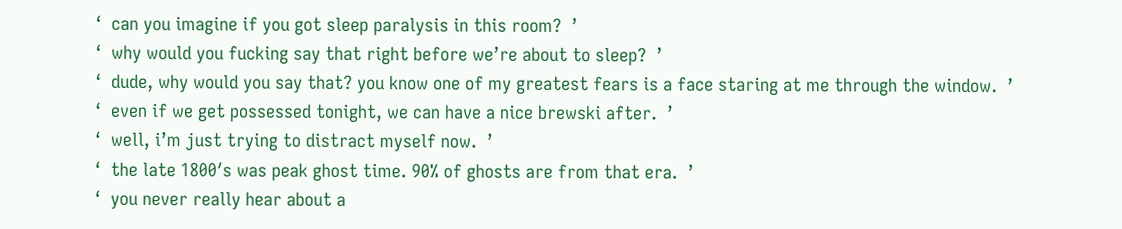‘  can you imagine if you got sleep paralysis in this room?  ’
‘  why would you fucking say that right before we’re about to sleep?  ’
‘  dude, why would you say that? you know one of my greatest fears is a face staring at me through the window.  ’
‘  even if we get possessed tonight, we can have a nice brewski after.  ’
‘  well, i’m just trying to distract myself now.  ’
‘  the late 1800′s was peak ghost time. 90% of ghosts are from that era.  ’
‘  you never really hear about a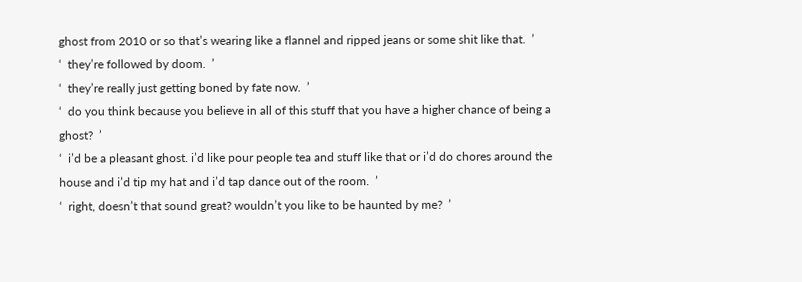ghost from 2010 or so that’s wearing like a flannel and ripped jeans or some shit like that.  ’
‘  they’re followed by doom.  ’
‘  they’re really just getting boned by fate now.  ’
‘  do you think because you believe in all of this stuff that you have a higher chance of being a ghost?  ’
‘  i’d be a pleasant ghost. i’d like pour people tea and stuff like that or i’d do chores around the house and i’d tip my hat and i’d tap dance out of the room.  ’
‘  right, doesn’t that sound great? wouldn’t you like to be haunted by me?  ’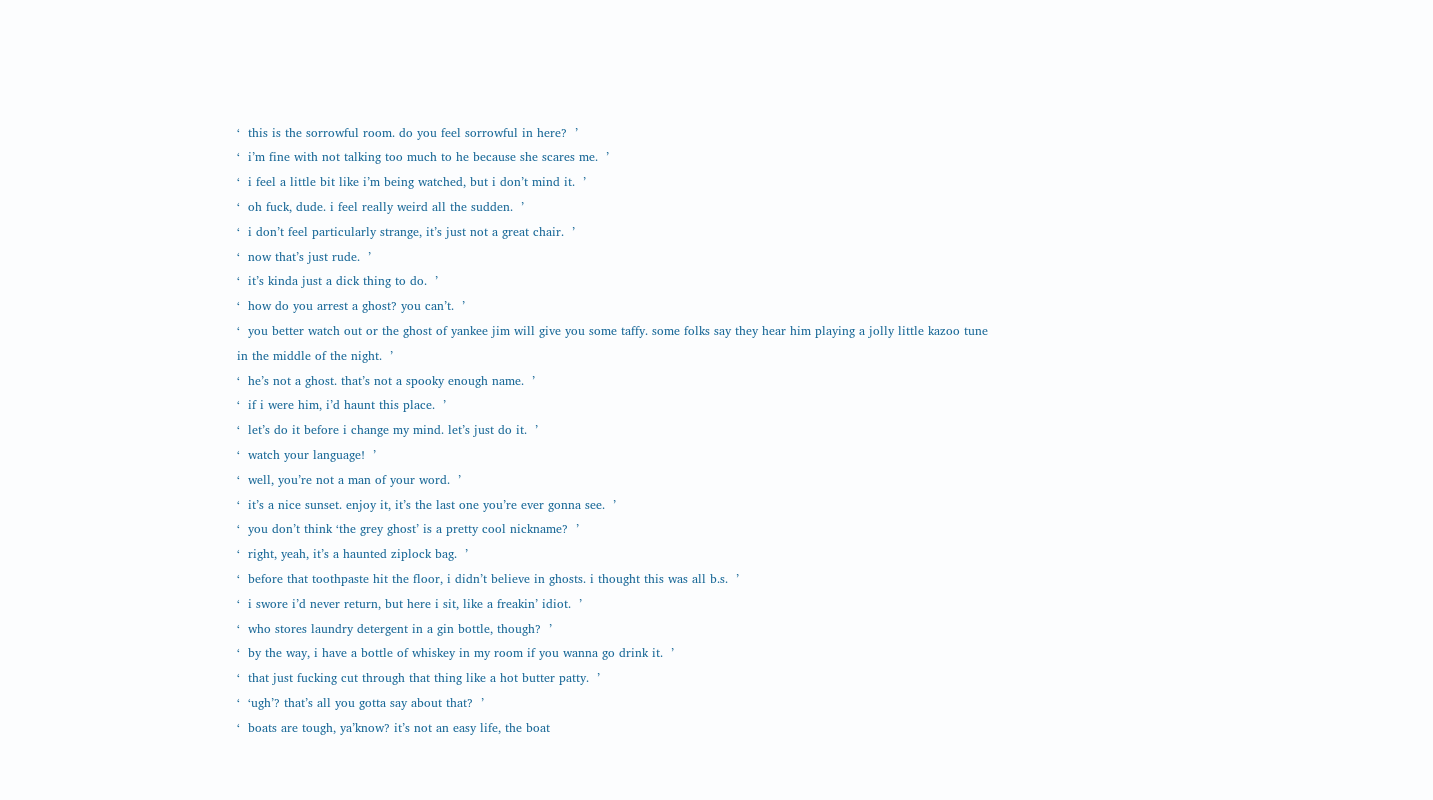‘  this is the sorrowful room. do you feel sorrowful in here?  ’
‘  i’m fine with not talking too much to he because she scares me.  ’
‘  i feel a little bit like i’m being watched, but i don’t mind it.  ’
‘  oh fuck, dude. i feel really weird all the sudden.  ’
‘  i don’t feel particularly strange, it’s just not a great chair.  ’
‘  now that’s just rude.  ’
‘  it’s kinda just a dick thing to do.  ’
‘  how do you arrest a ghost? you can’t.  ’
‘  you better watch out or the ghost of yankee jim will give you some taffy. some folks say they hear him playing a jolly little kazoo tune in the middle of the night.  ’
‘  he’s not a ghost. that’s not a spooky enough name.  ’
‘  if i were him, i’d haunt this place.  ’
‘  let’s do it before i change my mind. let’s just do it.  ’
‘  watch your language!  ’
‘  well, you’re not a man of your word.  ’
‘  it’s a nice sunset. enjoy it, it’s the last one you’re ever gonna see.  ’
‘  you don’t think ‘the grey ghost’ is a pretty cool nickname?  ’
‘  right, yeah, it’s a haunted ziplock bag.  ’
‘  before that toothpaste hit the floor, i didn’t believe in ghosts. i thought this was all b.s.  ’
‘  i swore i’d never return, but here i sit, like a freakin’ idiot.  ’
‘  who stores laundry detergent in a gin bottle, though?  ’
‘  by the way, i have a bottle of whiskey in my room if you wanna go drink it.  ’
‘  that just fucking cut through that thing like a hot butter patty.  ’
‘  ‘ugh’? that’s all you gotta say about that?  ’
‘  boats are tough, ya’know? it’s not an easy life, the boat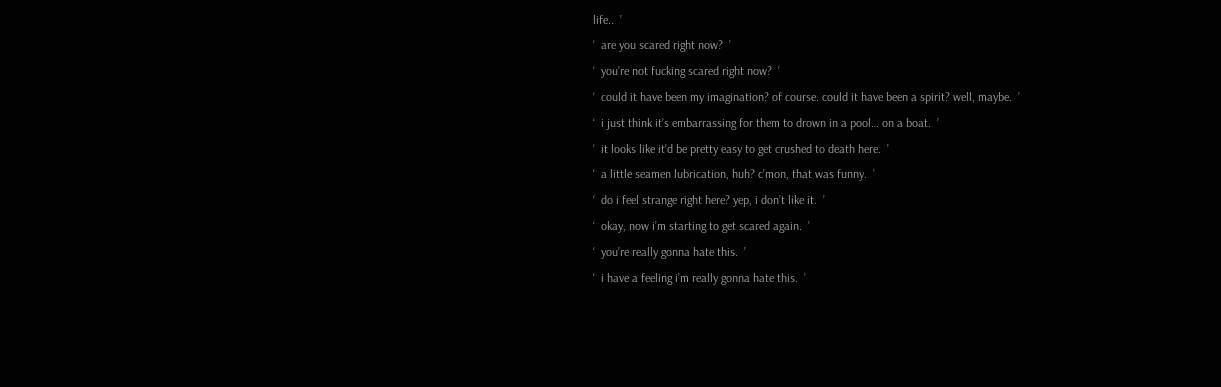life..  ’
‘  are you scared right now?  ’
‘  you’re not fucking scared right now?  ’
‘  could it have been my imagination? of course. could it have been a spirit? well, maybe.  ’
‘  i just think it’s embarrassing for them to drown in a pool… on a boat.  ’
‘  it looks like it’d be pretty easy to get crushed to death here.  ’
‘  a little seamen lubrication, huh? c’mon, that was funny.  ’
‘  do i feel strange right here? yep, i don’t like it.  ’
‘  okay, now i’m starting to get scared again.  ’
‘  you’re really gonna hate this.  ’
‘  i have a feeling i’m really gonna hate this.  ’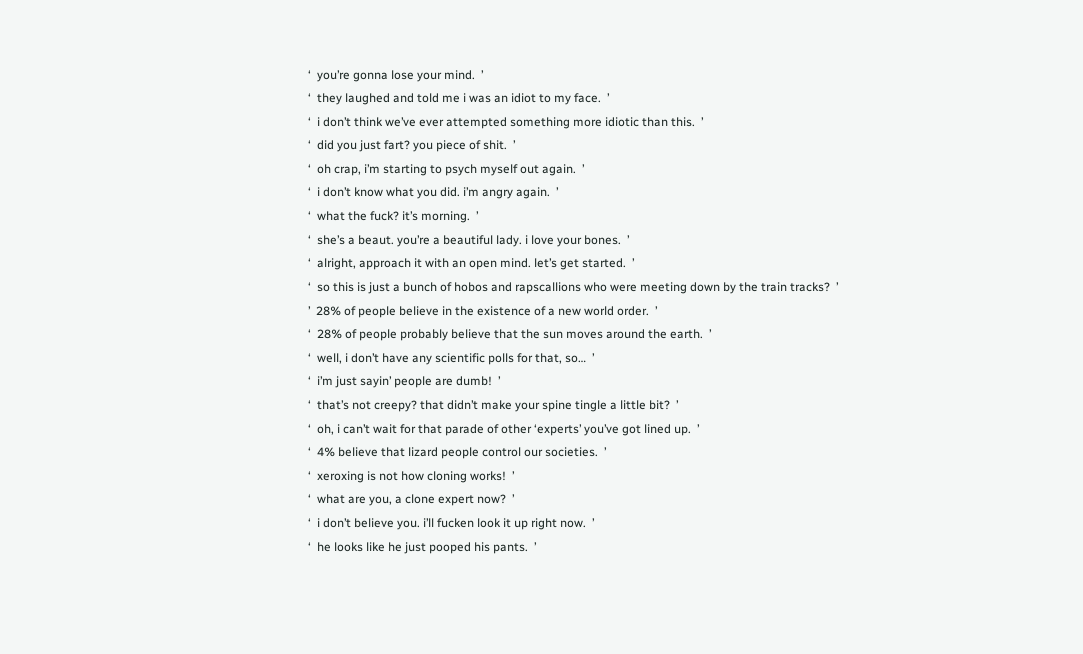‘  you’re gonna lose your mind.  ’
‘  they laughed and told me i was an idiot to my face.  ’
‘  i don’t think we’ve ever attempted something more idiotic than this.  ’
‘  did you just fart? you piece of shit.  ’
‘  oh crap, i’m starting to psych myself out again.  ’
‘  i don’t know what you did. i’m angry again.  ’
‘  what the fuck? it’s morning.  ’
‘  she’s a beaut. you’re a beautiful lady. i love your bones.  ’
‘  alright, approach it with an open mind. let’s get started.  ’
‘  so this is just a bunch of hobos and rapscallions who were meeting down by the train tracks?  ’
’  28% of people believe in the existence of a new world order.  ’
‘  28% of people probably believe that the sun moves around the earth.  ’
‘  well, i don’t have any scientific polls for that, so…  ’
‘  i’m just sayin’ people are dumb!  ’
‘  that’s not creepy? that didn’t make your spine tingle a little bit?  ’
‘  oh, i can’t wait for that parade of other ‘experts’ you’ve got lined up.  ’
‘  4% believe that lizard people control our societies.  ’
‘  xeroxing is not how cloning works!  ’
‘  what are you, a clone expert now?  ’
‘  i don’t believe you. i’ll fucken look it up right now.  ’
‘  he looks like he just pooped his pants.  ’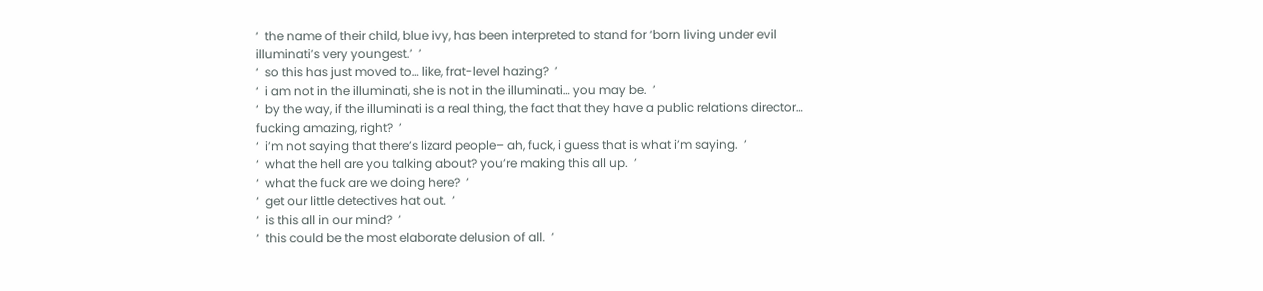‘  the name of their child, blue ivy, has been interpreted to stand for ‘born living under evil illuminati’s very youngest.’  ’
‘  so this has just moved to… like, frat-level hazing?  ’
‘  i am not in the illuminati, she is not in the illuminati… you may be.  ’
‘  by the way, if the illuminati is a real thing, the fact that they have a public relations director… fucking amazing, right?  ’
‘  i’m not saying that there’s lizard people– ah, fuck, i guess that is what i’m saying.  ’
‘  what the hell are you talking about? you’re making this all up.  ’
‘  what the fuck are we doing here?  ’
‘  get our little detectives hat out.  ’
‘  is this all in our mind?  ’
‘  this could be the most elaborate delusion of all.  ’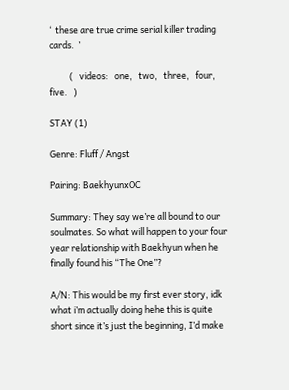‘  these are true crime serial killer trading cards.  ’

          (   videos:   one,   two,   three,   four,   five.   )

STAY (1)

Genre: Fluff / Angst

Pairing: BaekhyunxOC

Summary: They say we’re all bound to our soulmates. So what will happen to your four year relationship with Baekhyun when he finally found his “The One”?

A/N: This would be my first ever story, idk what i’m actually doing hehe this is quite short since it’s just the beginning, I’d make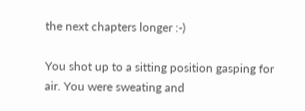the next chapters longer :-)

You shot up to a sitting position gasping for air. You were sweating and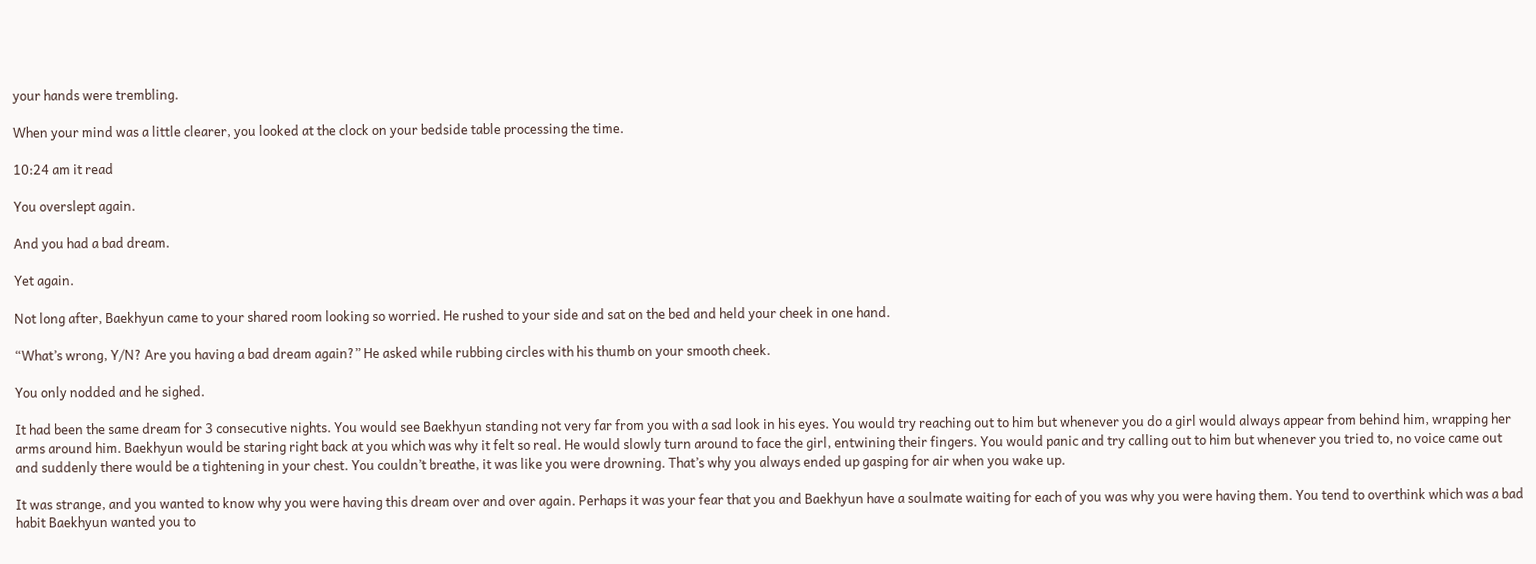your hands were trembling.

When your mind was a little clearer, you looked at the clock on your bedside table processing the time.

10:24 am it read

You overslept again.

And you had a bad dream.

Yet again.

Not long after, Baekhyun came to your shared room looking so worried. He rushed to your side and sat on the bed and held your cheek in one hand.

“What’s wrong, Y/N? Are you having a bad dream again?” He asked while rubbing circles with his thumb on your smooth cheek.

You only nodded and he sighed.

It had been the same dream for 3 consecutive nights. You would see Baekhyun standing not very far from you with a sad look in his eyes. You would try reaching out to him but whenever you do a girl would always appear from behind him, wrapping her arms around him. Baekhyun would be staring right back at you which was why it felt so real. He would slowly turn around to face the girl, entwining their fingers. You would panic and try calling out to him but whenever you tried to, no voice came out and suddenly there would be a tightening in your chest. You couldn’t breathe, it was like you were drowning. That’s why you always ended up gasping for air when you wake up.

It was strange, and you wanted to know why you were having this dream over and over again. Perhaps it was your fear that you and Baekhyun have a soulmate waiting for each of you was why you were having them. You tend to overthink which was a bad habit Baekhyun wanted you to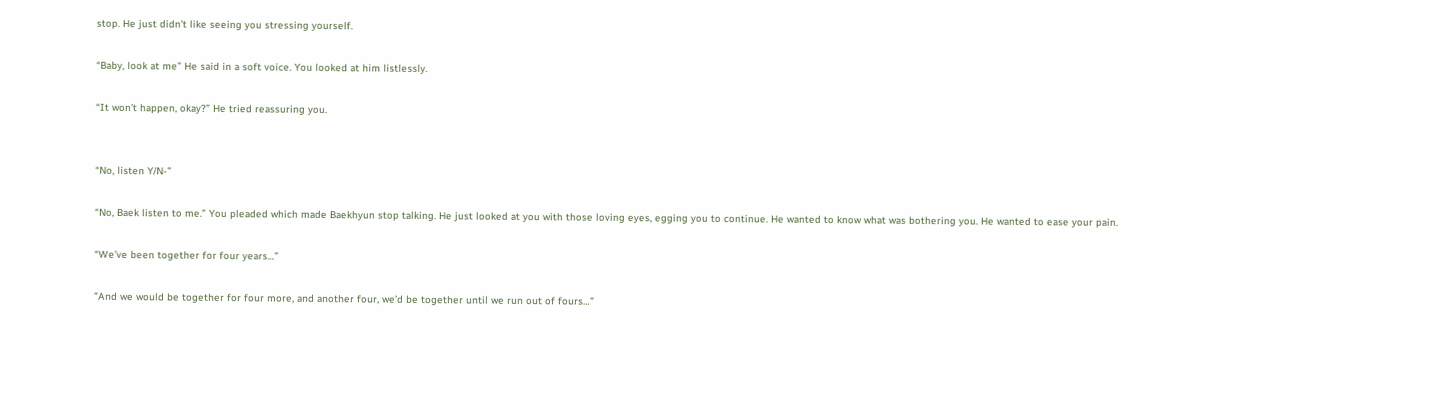stop. He just didn’t like seeing you stressing yourself.

“Baby, look at me” He said in a soft voice. You looked at him listlessly.

“It won’t happen, okay?” He tried reassuring you.


“No, listen Y/N-”

“No, Baek listen to me.” You pleaded which made Baekhyun stop talking. He just looked at you with those loving eyes, egging you to continue. He wanted to know what was bothering you. He wanted to ease your pain.

“We’ve been together for four years…”

”And we would be together for four more, and another four, we’d be together until we run out of fours…”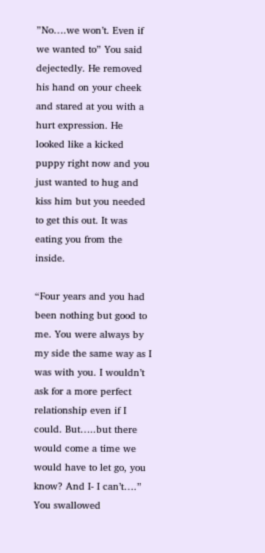”No….we won’t. Even if we wanted to” You said dejectedly. He removed his hand on your cheek and stared at you with a hurt expression. He looked like a kicked puppy right now and you just wanted to hug and kiss him but you needed to get this out. It was eating you from the inside.

“Four years and you had been nothing but good to me. You were always by my side the same way as I was with you. I wouldn’t ask for a more perfect relationship even if I could. But…..but there would come a time we would have to let go, you know? And I- I can’t….” You swallowed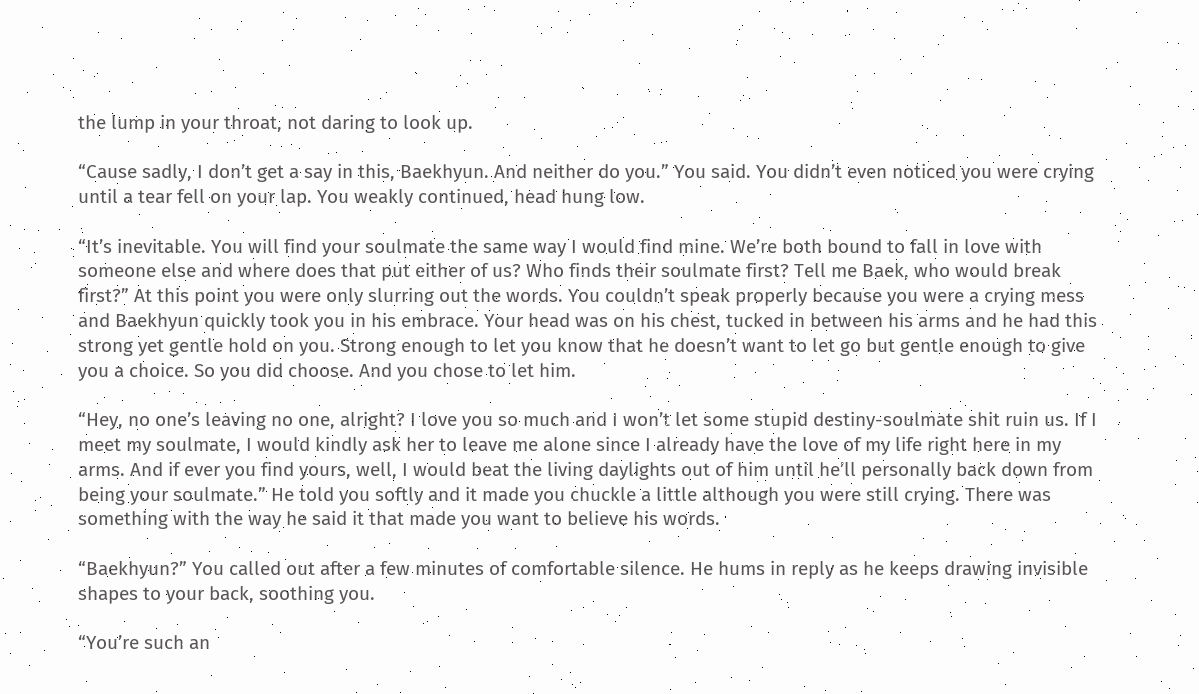the lump in your throat, not daring to look up.

“Cause sadly, I don’t get a say in this, Baekhyun. And neither do you.” You said. You didn’t even noticed you were crying until a tear fell on your lap. You weakly continued, head hung low.

“It’s inevitable. You will find your soulmate the same way I would find mine. We’re both bound to fall in love with someone else and where does that put either of us? Who finds their soulmate first? Tell me Baek, who would break first?” At this point you were only slurring out the words. You couldn’t speak properly because you were a crying mess and Baekhyun quickly took you in his embrace. Your head was on his chest, tucked in between his arms and he had this strong yet gentle hold on you. Strong enough to let you know that he doesn’t want to let go but gentle enough to give you a choice. So you did choose. And you chose to let him.

“Hey, no one’s leaving no one, alright? I love you so much and I won’t let some stupid destiny-soulmate shit ruin us. If I meet my soulmate, I would kindly ask her to leave me alone since I already have the love of my life right here in my arms. And if ever you find yours, well, I would beat the living daylights out of him until he’ll personally back down from being your soulmate.” He told you softly and it made you chuckle a little although you were still crying. There was something with the way he said it that made you want to believe his words.

“Baekhyun?” You called out after a few minutes of comfortable silence. He hums in reply as he keeps drawing invisible shapes to your back, soothing you.

“You’re such an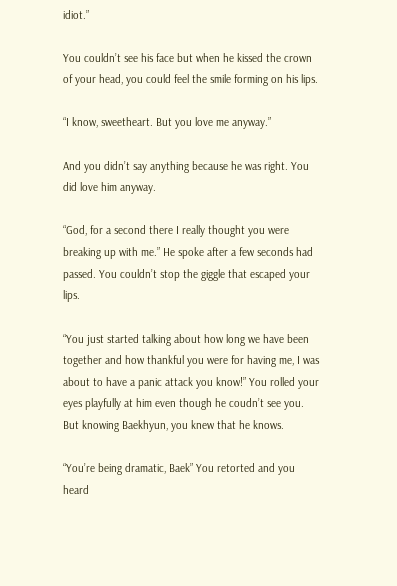idiot.”

You couldn’t see his face but when he kissed the crown of your head, you could feel the smile forming on his lips.

“I know, sweetheart. But you love me anyway.”

And you didn’t say anything because he was right. You did love him anyway.

“God, for a second there I really thought you were breaking up with me.” He spoke after a few seconds had passed. You couldn’t stop the giggle that escaped your lips.

“You just started talking about how long we have been together and how thankful you were for having me, I was about to have a panic attack you know!” You rolled your eyes playfully at him even though he coudn’t see you. But knowing Baekhyun, you knew that he knows.

“You’re being dramatic, Baek” You retorted and you heard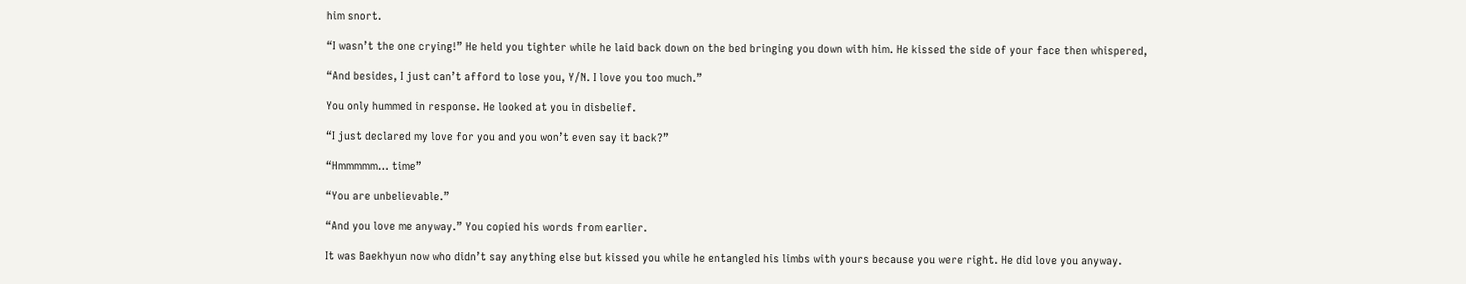him snort.

“I wasn’t the one crying!” He held you tighter while he laid back down on the bed bringing you down with him. He kissed the side of your face then whispered,

“And besides, I just can’t afford to lose you, Y/N. I love you too much.”

You only hummed in response. He looked at you in disbelief.

“I just declared my love for you and you won’t even say it back?”

“Hmmmmm… time”

“You are unbelievable.”

“And you love me anyway.” You copied his words from earlier.

It was Baekhyun now who didn’t say anything else but kissed you while he entangled his limbs with yours because you were right. He did love you anyway.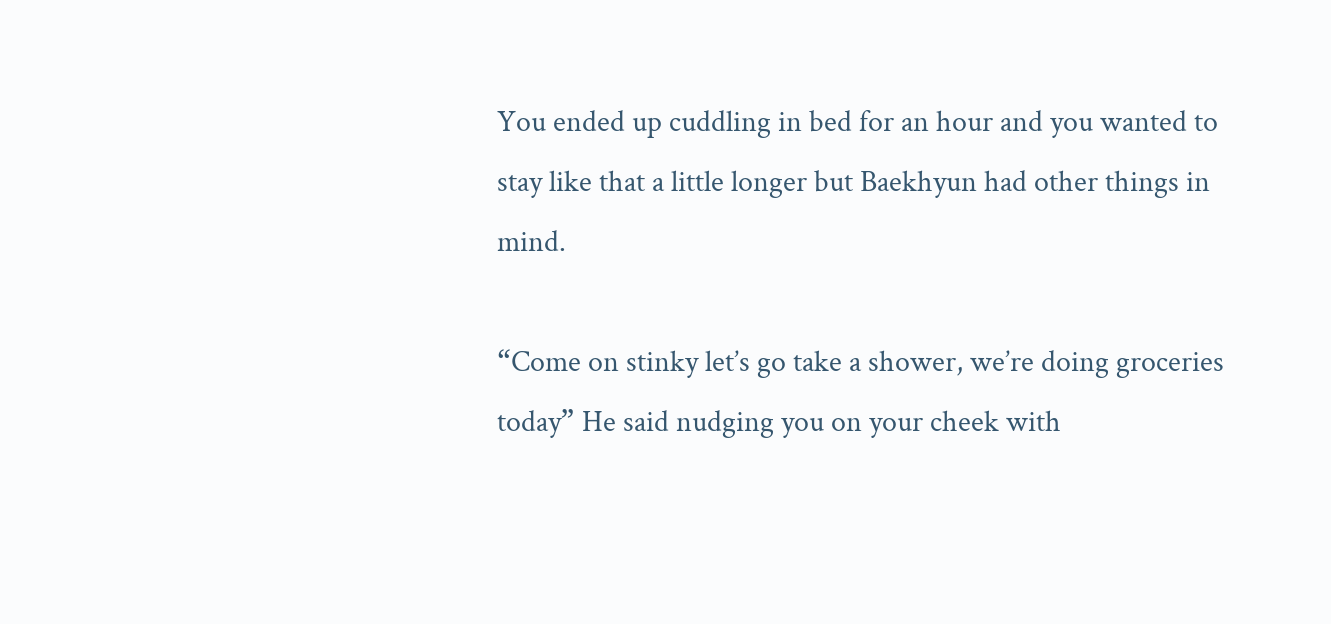You ended up cuddling in bed for an hour and you wanted to stay like that a little longer but Baekhyun had other things in mind.

“Come on stinky let’s go take a shower, we’re doing groceries today” He said nudging you on your cheek with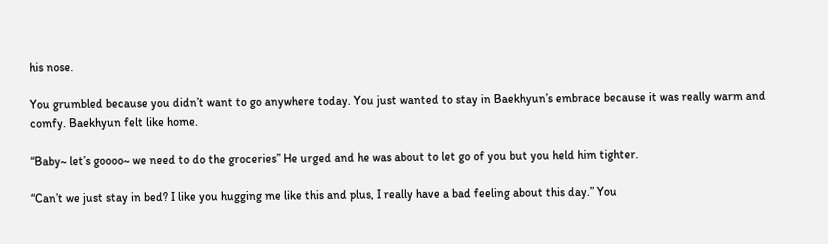his nose.

You grumbled because you didn’t want to go anywhere today. You just wanted to stay in Baekhyun’s embrace because it was really warm and comfy. Baekhyun felt like home.

“Baby~ let’s goooo~ we need to do the groceries” He urged and he was about to let go of you but you held him tighter.

“Can’t we just stay in bed? I like you hugging me like this and plus, I really have a bad feeling about this day.” You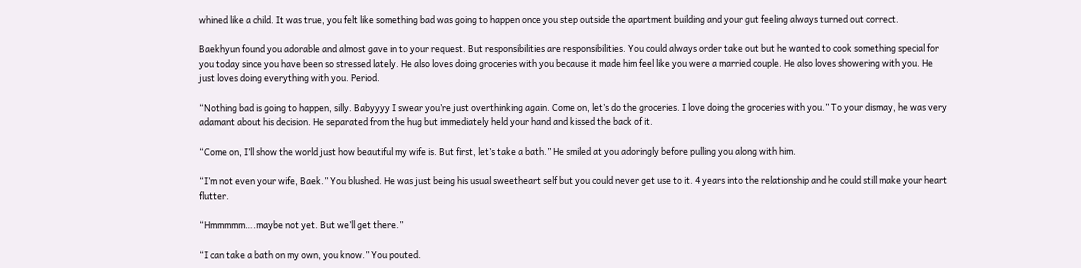whined like a child. It was true, you felt like something bad was going to happen once you step outside the apartment building and your gut feeling always turned out correct.

Baekhyun found you adorable and almost gave in to your request. But responsibilities are responsibilities. You could always order take out but he wanted to cook something special for you today since you have been so stressed lately. He also loves doing groceries with you because it made him feel like you were a married couple. He also loves showering with you. He just loves doing everything with you. Period.

“Nothing bad is going to happen, silly. Babyyyy I swear you’re just overthinking again. Come on, let’s do the groceries. I love doing the groceries with you.” To your dismay, he was very adamant about his decision. He separated from the hug but immediately held your hand and kissed the back of it.

“Come on, I’ll show the world just how beautiful my wife is. But first, let’s take a bath.” He smiled at you adoringly before pulling you along with him.

“I’m not even your wife, Baek.” You blushed. He was just being his usual sweetheart self but you could never get use to it. 4 years into the relationship and he could still make your heart flutter.

“Hmmmmm….maybe not yet. But we’ll get there.”

“I can take a bath on my own, you know.” You pouted.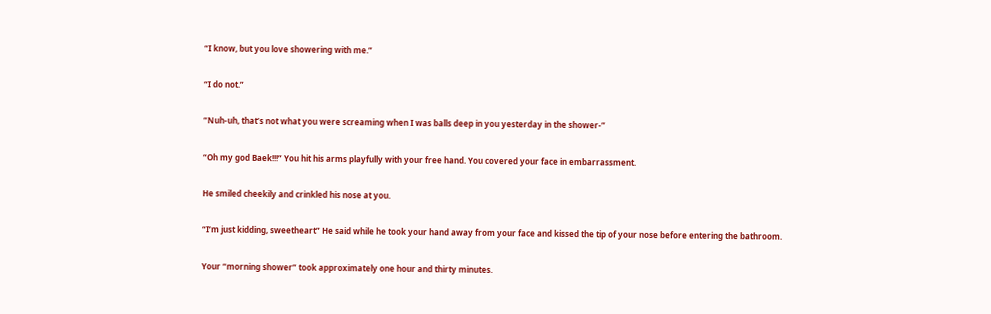“I know, but you love showering with me.”

“I do not.”

“Nuh-uh, that’s not what you were screaming when I was balls deep in you yesterday in the shower-”

“Oh my god Baek!!!” You hit his arms playfully with your free hand. You covered your face in embarrassment.

He smiled cheekily and crinkled his nose at you.

“I’m just kidding, sweetheart” He said while he took your hand away from your face and kissed the tip of your nose before entering the bathroom.

Your “morning shower” took approximately one hour and thirty minutes.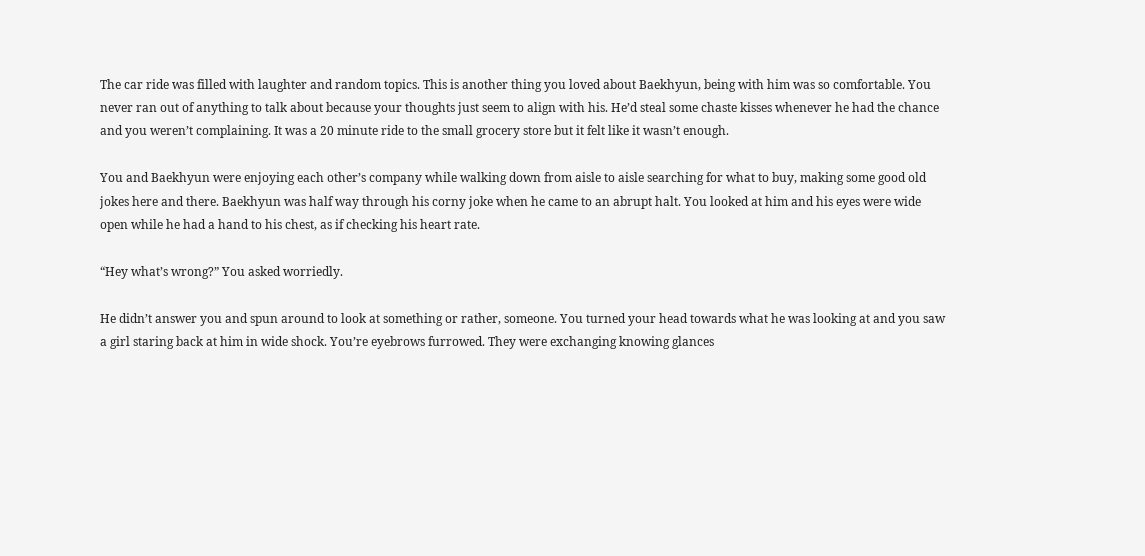The car ride was filled with laughter and random topics. This is another thing you loved about Baekhyun, being with him was so comfortable. You never ran out of anything to talk about because your thoughts just seem to align with his. He’d steal some chaste kisses whenever he had the chance and you weren’t complaining. It was a 20 minute ride to the small grocery store but it felt like it wasn’t enough.

You and Baekhyun were enjoying each other’s company while walking down from aisle to aisle searching for what to buy, making some good old jokes here and there. Baekhyun was half way through his corny joke when he came to an abrupt halt. You looked at him and his eyes were wide open while he had a hand to his chest, as if checking his heart rate.

“Hey what’s wrong?” You asked worriedly.

He didn’t answer you and spun around to look at something or rather, someone. You turned your head towards what he was looking at and you saw a girl staring back at him in wide shock. You’re eyebrows furrowed. They were exchanging knowing glances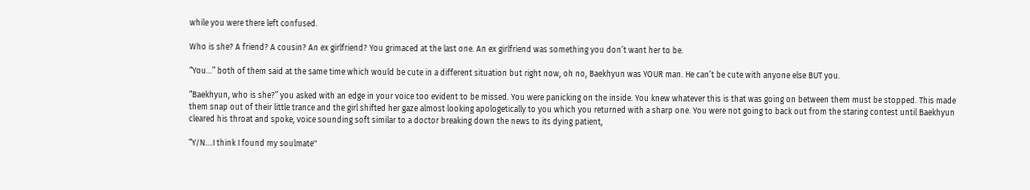while you were there left confused.

Who is she? A friend? A cousin? An ex girlfriend? You grimaced at the last one. An ex girlfriend was something you don’t want her to be.

“You…” both of them said at the same time which would be cute in a different situation but right now, oh no, Baekhyun was YOUR man. He can’t be cute with anyone else BUT you.

“Baekhyun, who is she?” you asked with an edge in your voice too evident to be missed. You were panicking on the inside. You knew whatever this is that was going on between them must be stopped. This made them snap out of their little trance and the girl shifted her gaze almost looking apologetically to you which you returned with a sharp one. You were not going to back out from the staring contest until Baekhyun cleared his throat and spoke, voice sounding soft similar to a doctor breaking down the news to its dying patient,

“Y/N….I think I found my soulmate"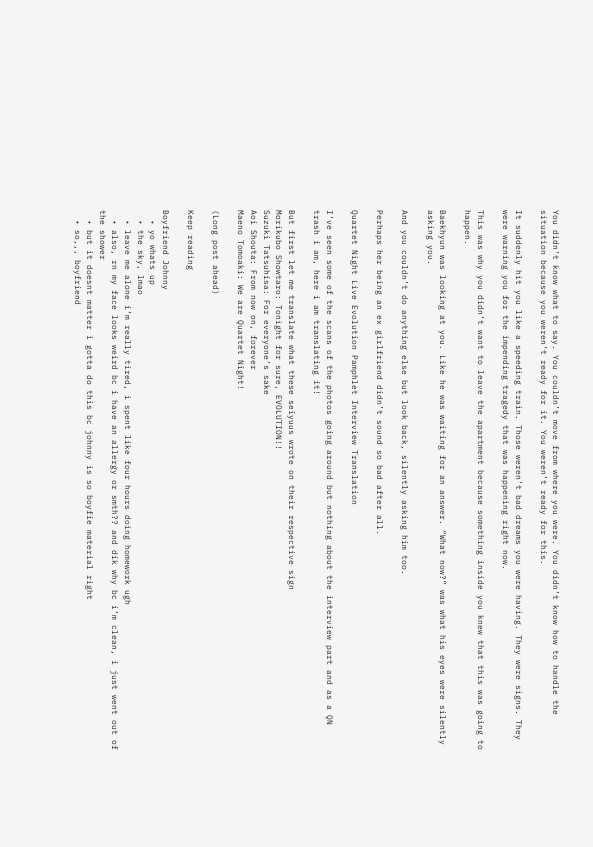You didn’t know what to say. You couldn’t move from where you were. You didn’t know how to handle the situation because you weren’t ready for it. You weren’t ready for this.

It suddenly hit you like a speeding train. Those weren’t bad dreams you were having. They were signs. They were warning you for the impending tragedy that was happening right now.

This was why you didn’t want to leave the apartment because something inside you knew that this was going to happen.

Baekhyun was looking at you. Like he was waiting for an answer. “What now?” was what his eyes were silently asking you.

And you couldn’t do anything else but look back, silently asking him too.

Perhaps her being an ex girlfriend didn’t sound so bad after all.

Quartet Night Live Evolution Pamphlet Interview Translation

I’ve seen some of the scans of the photos going around but nothing about the interview part and as a QN trash i am, here i am translating it!

But first let me translate what these seiyuus wrote on their respective sign
Morikubo Showtaro: Tonight for sure, EVOLUTION!!
Suzuki Tatsuhisa: For everyone’s sake
Aoi Shouta: From now on, forever
Maeno Tomoaki: We are Quartet Night!

(Long post ahead)

Keep reading

Boyfriend Johnny
  • yo whats up
  • the sky, lmao
  • leave me alone i’m really tired, i spent like four hours doing homework ugh
  • also, rn my face looks weird bc i have an allergy or smth?? and dik why bc i’m clean, i just went out of the shower
  • but it doesnt matter i gotta do this bc johnny is so boyfie material right
  • so,,, boyfriend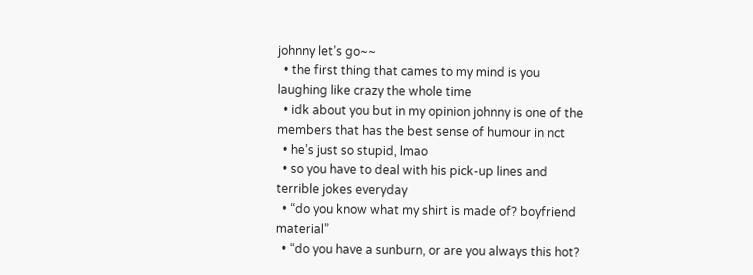johnny let’s go~~
  • the first thing that cames to my mind is you laughing like crazy the whole time
  • idk about you but in my opinion johnny is one of the members that has the best sense of humour in nct
  • he’s just so stupid, lmao
  • so you have to deal with his pick-up lines and terrible jokes everyday
  • “do you know what my shirt is made of? boyfriend material”
  • “do you have a sunburn, or are you always this hot?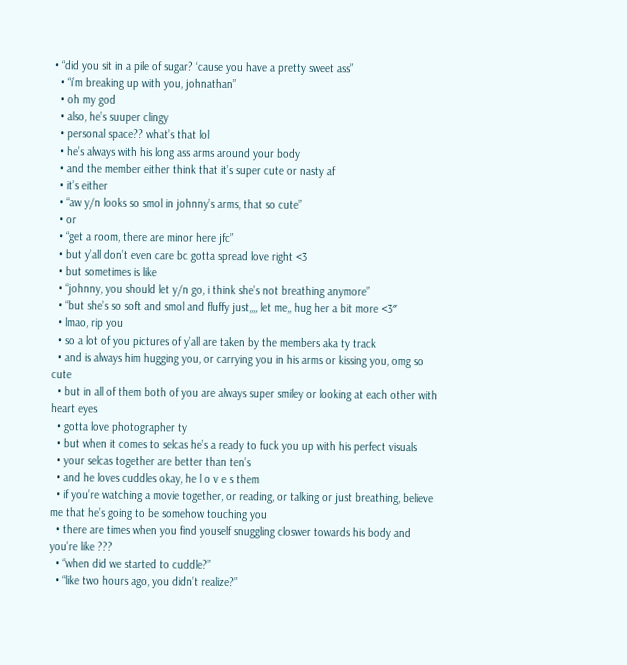• “did you sit in a pile of sugar? ‘cause you have a pretty sweet ass”
  • “i’m breaking up with you, johnathan”
  • oh my god
  • also, he’s suuper clingy
  • personal space?? what’s that lol
  • he’s always with his long ass arms around your body
  • and the member either think that it’s super cute or nasty af
  • it’s either
  • “aw y/n looks so smol in johnny’s arms, that so cute”
  • or
  • “get a room, there are minor here jfc”
  • but y’all don’t even care bc gotta spread love right <3
  • but sometimes is like
  • “johnny, you should let y/n go, i think she’s not breathing anymore”
  • “but she’s so soft and smol and fluffy just,,,, let me,, hug her a bit more <3″
  • lmao, rip you
  • so a lot of you pictures of y’all are taken by the members aka ty track
  • and is always him hugging you, or carrying you in his arms or kissing you, omg so cute
  • but in all of them both of you are always super smiley or looking at each other with heart eyes
  • gotta love photographer ty
  • but when it comes to selcas he’s a ready to fuck you up with his perfect visuals
  • your selcas together are better than ten’s
  • and he loves cuddles okay, he l o v e s them
  • if you’re watching a movie together, or reading, or talking or just breathing, believe me that he’s going to be somehow touching you
  • there are times when you find youself snuggling closwer towards his body and you’re like ???
  • “when did we started to cuddle?”
  • “like two hours ago, you didn’t realize?”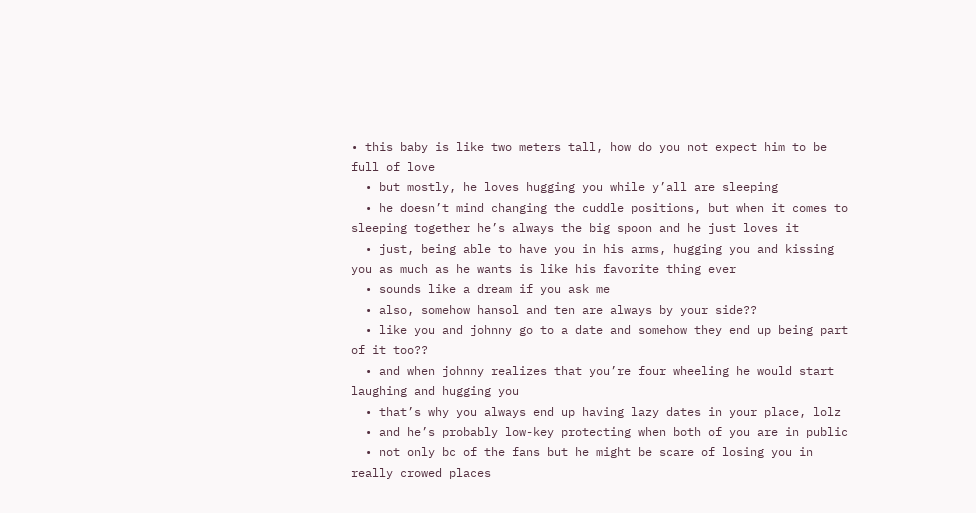• this baby is like two meters tall, how do you not expect him to be full of love
  • but mostly, he loves hugging you while y’all are sleeping
  • he doesn’t mind changing the cuddle positions, but when it comes to sleeping together he’s always the big spoon and he just loves it
  • just, being able to have you in his arms, hugging you and kissing you as much as he wants is like his favorite thing ever
  • sounds like a dream if you ask me
  • also, somehow hansol and ten are always by your side??
  • like you and johnny go to a date and somehow they end up being part of it too??
  • and when johnny realizes that you’re four wheeling he would start laughing and hugging you
  • that’s why you always end up having lazy dates in your place, lolz
  • and he’s probably low-key protecting when both of you are in public
  • not only bc of the fans but he might be scare of losing you in really crowed places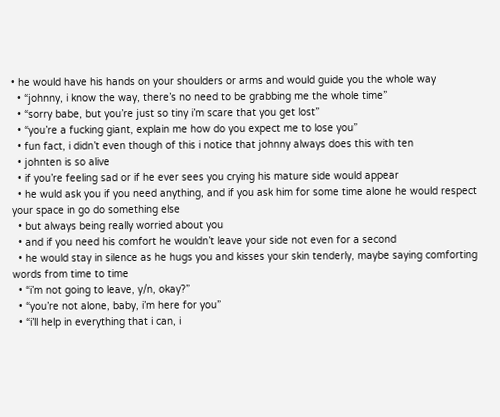• he would have his hands on your shoulders or arms and would guide you the whole way
  • “johnny, i know the way, there’s no need to be grabbing me the whole time”
  • “sorry babe, but you’re just so tiny i’m scare that you get lost”
  • “you’re a fucking giant, explain me how do you expect me to lose you”
  • fun fact, i didn’t even though of this i notice that johnny always does this with ten
  • johnten is so alive
  • if you’re feeling sad or if he ever sees you crying his mature side would appear
  • he wuld ask you if you need anything, and if you ask him for some time alone he would respect your space in go do something else
  • but always being really worried about you
  • and if you need his comfort he wouldn’t leave your side not even for a second
  • he would stay in silence as he hugs you and kisses your skin tenderly, maybe saying comforting words from time to time
  • “i’m not going to leave, y/n, okay?”
  • “you’re not alone, baby, i’m here for you”
  • “i’ll help in everything that i can, i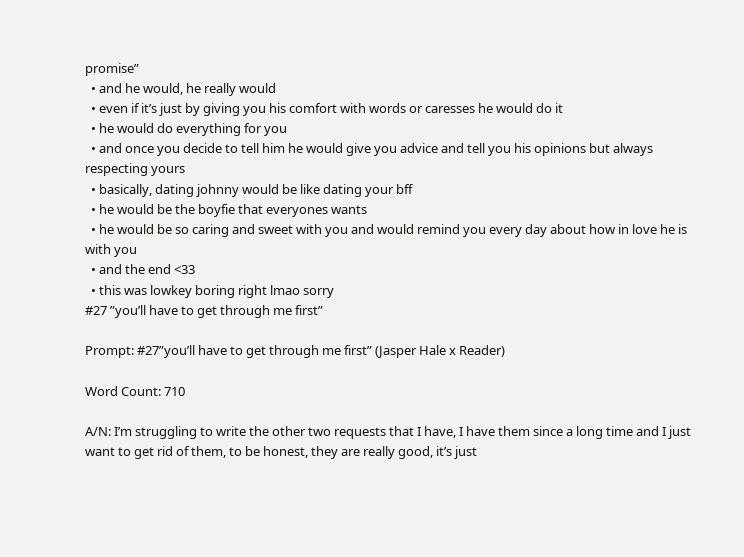promise”
  • and he would, he really would
  • even if it’s just by giving you his comfort with words or caresses he would do it
  • he would do everything for you
  • and once you decide to tell him he would give you advice and tell you his opinions but always respecting yours
  • basically, dating johnny would be like dating your bff
  • he would be the boyfie that everyones wants
  • he would be so caring and sweet with you and would remind you every day about how in love he is with you
  • and the end <33
  • this was lowkey boring right lmao sorry
#27 ”you’ll have to get through me first”

Prompt: #27”you’ll have to get through me first” (Jasper Hale x Reader)

Word Count: 710

A/N: I’m struggling to write the other two requests that I have, I have them since a long time and I just want to get rid of them, to be honest, they are really good, it’s just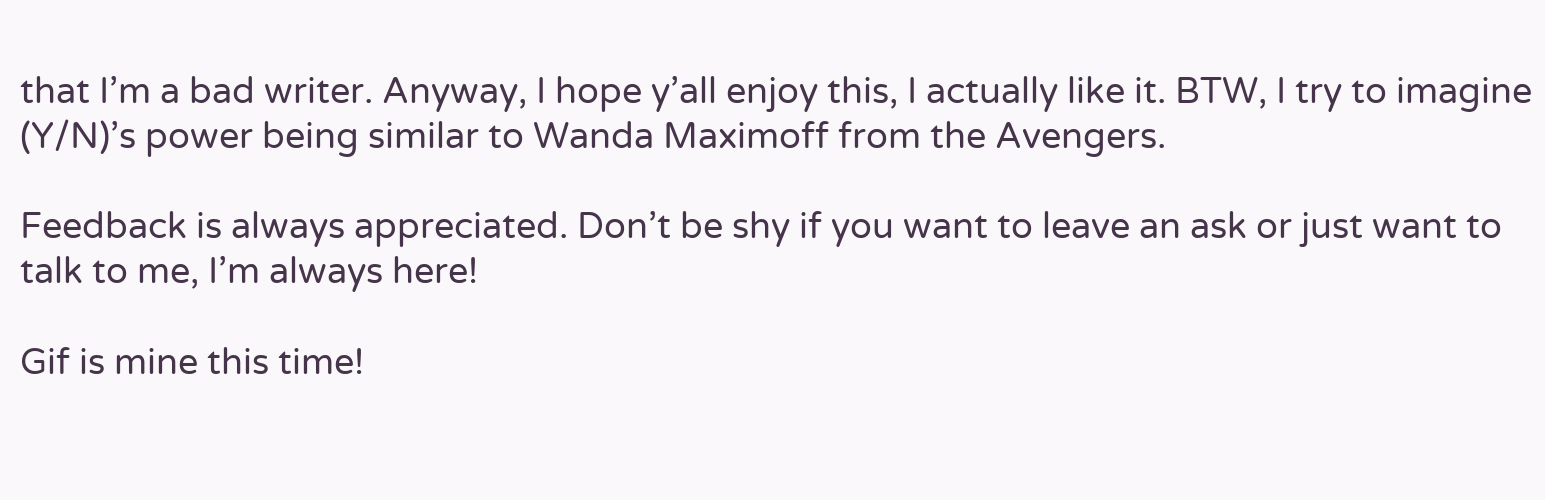that I’m a bad writer. Anyway, I hope y’all enjoy this, I actually like it. BTW, I try to imagine (Y/N)’s power being similar to Wanda Maximoff from the Avengers.

Feedback is always appreciated. Don’t be shy if you want to leave an ask or just want to talk to me, I’m always here!

Gif is mine this time!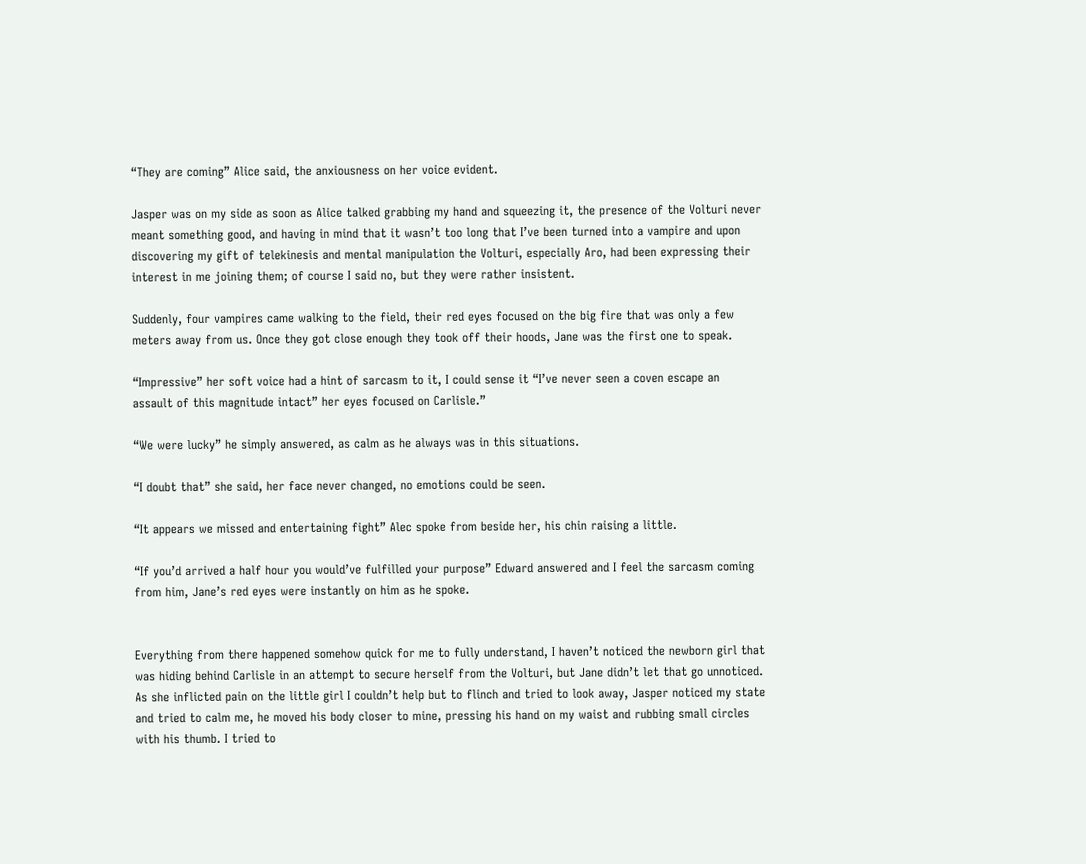“They are coming” Alice said, the anxiousness on her voice evident.

Jasper was on my side as soon as Alice talked grabbing my hand and squeezing it, the presence of the Volturi never meant something good, and having in mind that it wasn’t too long that I’ve been turned into a vampire and upon discovering my gift of telekinesis and mental manipulation the Volturi, especially Aro, had been expressing their interest in me joining them; of course I said no, but they were rather insistent.

Suddenly, four vampires came walking to the field, their red eyes focused on the big fire that was only a few meters away from us. Once they got close enough they took off their hoods, Jane was the first one to speak.

“Impressive” her soft voice had a hint of sarcasm to it, I could sense it “I’ve never seen a coven escape an assault of this magnitude intact” her eyes focused on Carlisle.”

“We were lucky” he simply answered, as calm as he always was in this situations.

“I doubt that” she said, her face never changed, no emotions could be seen.

“It appears we missed and entertaining fight” Alec spoke from beside her, his chin raising a little.

“If you’d arrived a half hour you would’ve fulfilled your purpose” Edward answered and I feel the sarcasm coming from him, Jane’s red eyes were instantly on him as he spoke.


Everything from there happened somehow quick for me to fully understand, I haven’t noticed the newborn girl that was hiding behind Carlisle in an attempt to secure herself from the Volturi, but Jane didn’t let that go unnoticed. As she inflicted pain on the little girl I couldn’t help but to flinch and tried to look away, Jasper noticed my state and tried to calm me, he moved his body closer to mine, pressing his hand on my waist and rubbing small circles with his thumb. I tried to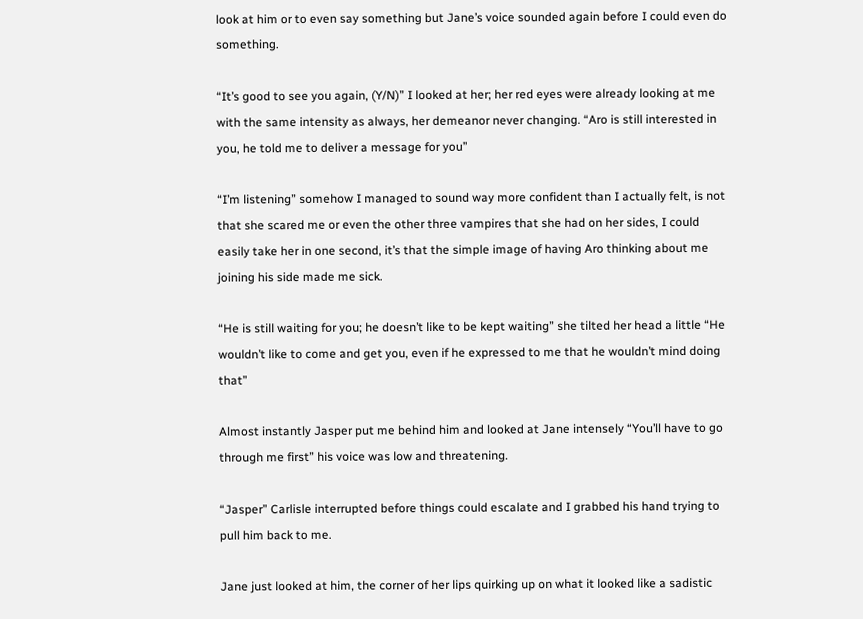look at him or to even say something but Jane’s voice sounded again before I could even do something.

“It’s good to see you again, (Y/N)” I looked at her; her red eyes were already looking at me with the same intensity as always, her demeanor never changing. “Aro is still interested in you, he told me to deliver a message for you”

“I’m listening” somehow I managed to sound way more confident than I actually felt, is not that she scared me or even the other three vampires that she had on her sides, I could easily take her in one second, it’s that the simple image of having Aro thinking about me joining his side made me sick.

“He is still waiting for you; he doesn’t like to be kept waiting” she tilted her head a little “He wouldn’t like to come and get you, even if he expressed to me that he wouldn’t mind doing that”

Almost instantly Jasper put me behind him and looked at Jane intensely “You’ll have to go through me first” his voice was low and threatening.

“Jasper” Carlisle interrupted before things could escalate and I grabbed his hand trying to pull him back to me.

Jane just looked at him, the corner of her lips quirking up on what it looked like a sadistic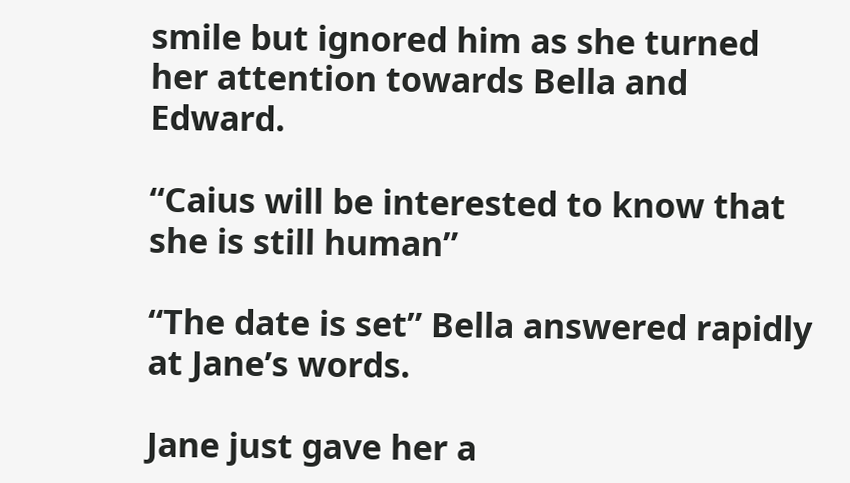smile but ignored him as she turned her attention towards Bella and Edward.

“Caius will be interested to know that she is still human”

“The date is set” Bella answered rapidly at Jane’s words.

Jane just gave her a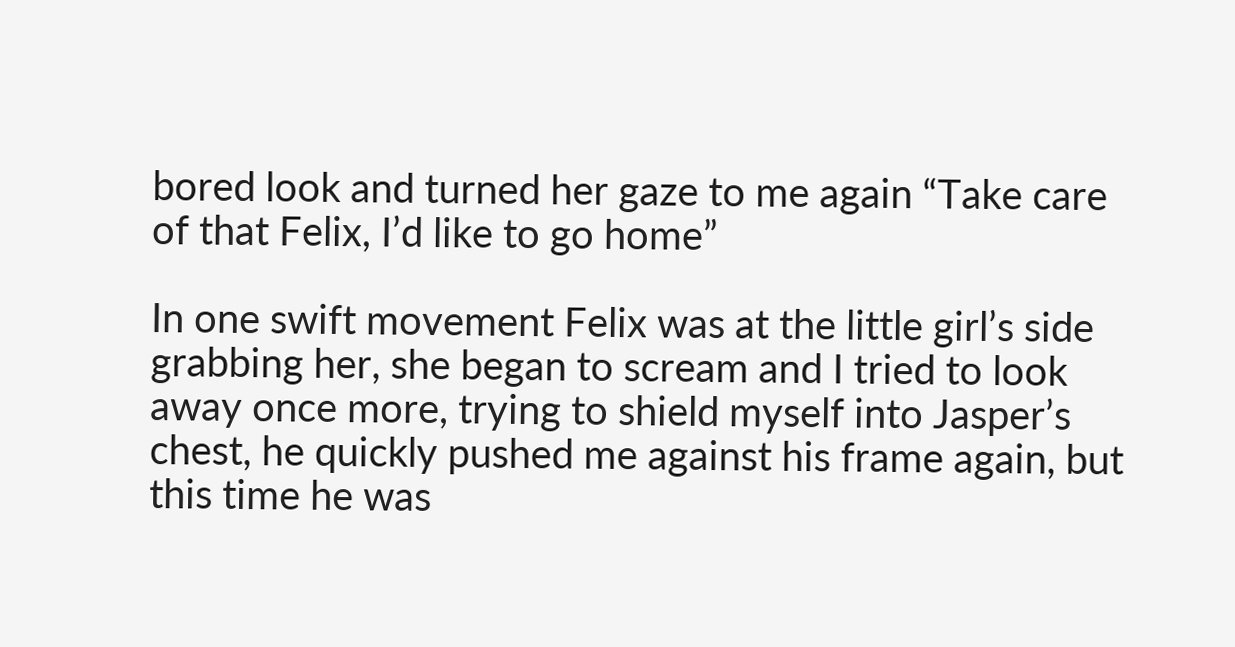bored look and turned her gaze to me again “Take care of that Felix, I’d like to go home”

In one swift movement Felix was at the little girl’s side grabbing her, she began to scream and I tried to look away once more, trying to shield myself into Jasper’s chest, he quickly pushed me against his frame again, but this time he was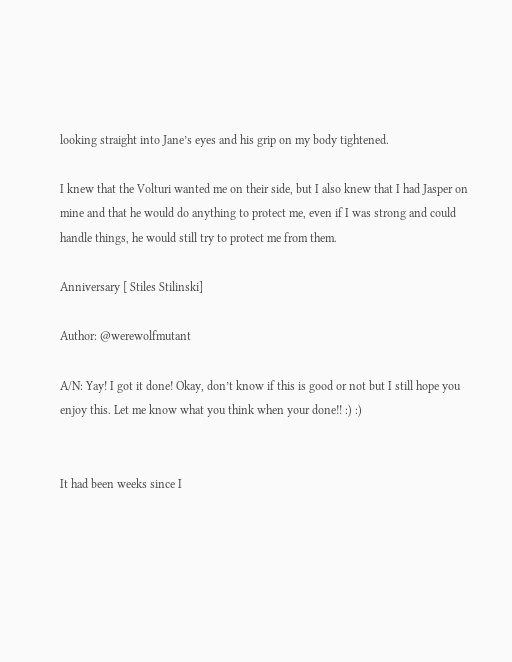looking straight into Jane’s eyes and his grip on my body tightened.

I knew that the Volturi wanted me on their side, but I also knew that I had Jasper on mine and that he would do anything to protect me, even if I was strong and could handle things, he would still try to protect me from them.

Anniversary [ Stiles Stilinski]

Author: @werewolfmutant

A/N: Yay! I got it done! Okay, don’t know if this is good or not but I still hope you enjoy this. Let me know what you think when your done!! :) :)


It had been weeks since I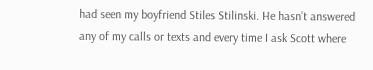had seen my boyfriend Stiles Stilinski. He hasn’t answered any of my calls or texts and every time I ask Scott where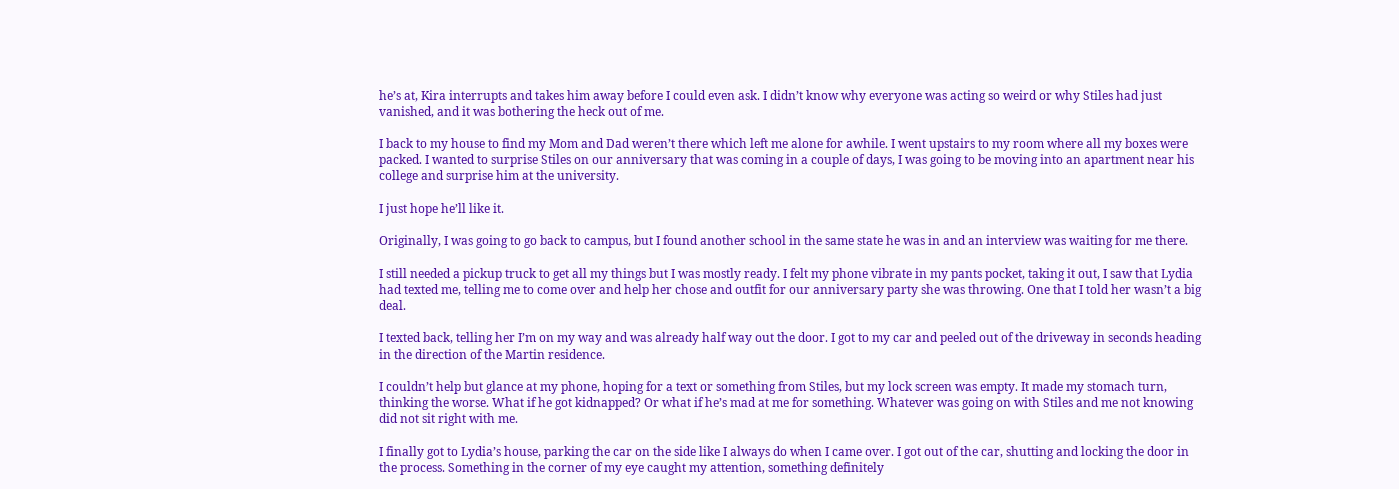he’s at, Kira interrupts and takes him away before I could even ask. I didn’t know why everyone was acting so weird or why Stiles had just vanished, and it was bothering the heck out of me.

I back to my house to find my Mom and Dad weren’t there which left me alone for awhile. I went upstairs to my room where all my boxes were packed. I wanted to surprise Stiles on our anniversary that was coming in a couple of days, I was going to be moving into an apartment near his college and surprise him at the university.

I just hope he’ll like it.

Originally, I was going to go back to campus, but I found another school in the same state he was in and an interview was waiting for me there.

I still needed a pickup truck to get all my things but I was mostly ready. I felt my phone vibrate in my pants pocket, taking it out, I saw that Lydia had texted me, telling me to come over and help her chose and outfit for our anniversary party she was throwing. One that I told her wasn’t a big deal.

I texted back, telling her I’m on my way and was already half way out the door. I got to my car and peeled out of the driveway in seconds heading in the direction of the Martin residence.

I couldn’t help but glance at my phone, hoping for a text or something from Stiles, but my lock screen was empty. It made my stomach turn, thinking the worse. What if he got kidnapped? Or what if he’s mad at me for something. Whatever was going on with Stiles and me not knowing did not sit right with me.

I finally got to Lydia’s house, parking the car on the side like I always do when I came over. I got out of the car, shutting and locking the door in the process. Something in the corner of my eye caught my attention, something definitely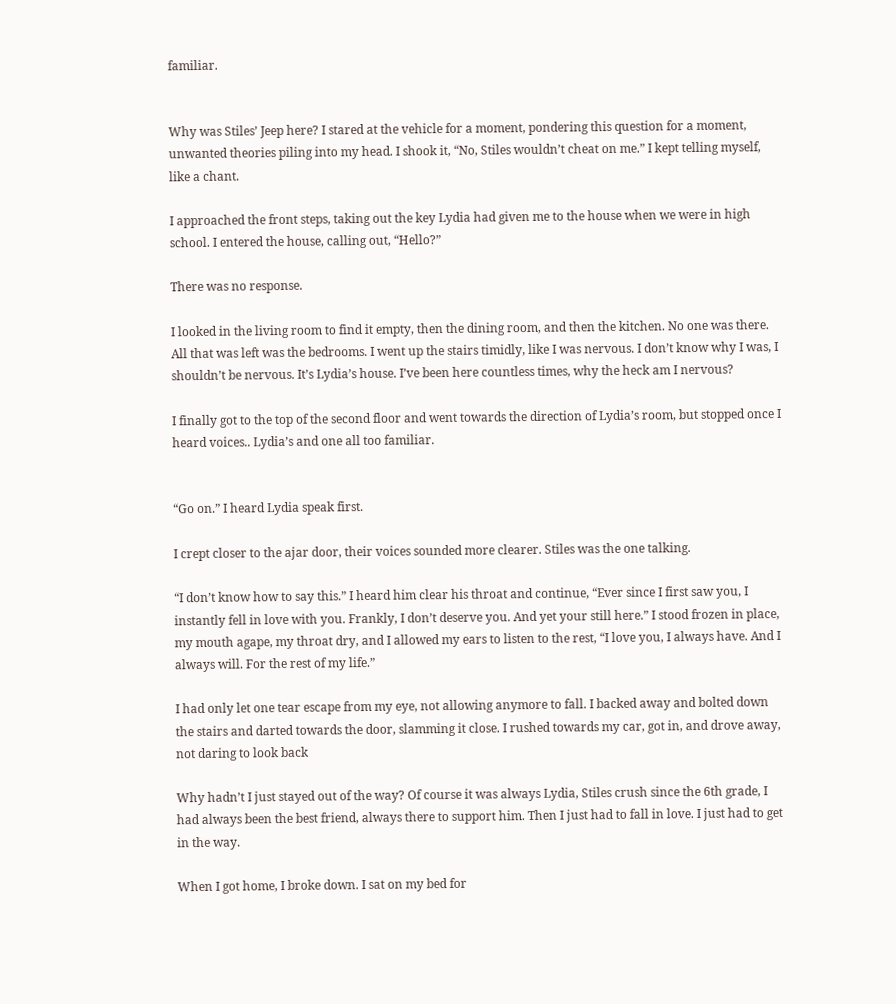familiar.


Why was Stiles’ Jeep here? I stared at the vehicle for a moment, pondering this question for a moment, unwanted theories piling into my head. I shook it, “No, Stiles wouldn’t cheat on me.” I kept telling myself, like a chant.

I approached the front steps, taking out the key Lydia had given me to the house when we were in high school. I entered the house, calling out, “Hello?”

There was no response.

I looked in the living room to find it empty, then the dining room, and then the kitchen. No one was there. All that was left was the bedrooms. I went up the stairs timidly, like I was nervous. I don’t know why I was, I shouldn’t be nervous. It’s Lydia’s house. I’ve been here countless times, why the heck am I nervous?

I finally got to the top of the second floor and went towards the direction of Lydia’s room, but stopped once I heard voices.. Lydia’s and one all too familiar.


“Go on.” I heard Lydia speak first.

I crept closer to the ajar door, their voices sounded more clearer. Stiles was the one talking.

“I don’t know how to say this.” I heard him clear his throat and continue, “Ever since I first saw you, I instantly fell in love with you. Frankly, I don’t deserve you. And yet your still here.” I stood frozen in place, my mouth agape, my throat dry, and I allowed my ears to listen to the rest, “I love you, I always have. And I always will. For the rest of my life.”

I had only let one tear escape from my eye, not allowing anymore to fall. I backed away and bolted down the stairs and darted towards the door, slamming it close. I rushed towards my car, got in, and drove away, not daring to look back

Why hadn’t I just stayed out of the way? Of course it was always Lydia, Stiles crush since the 6th grade, I had always been the best friend, always there to support him. Then I just had to fall in love. I just had to get in the way.

When I got home, I broke down. I sat on my bed for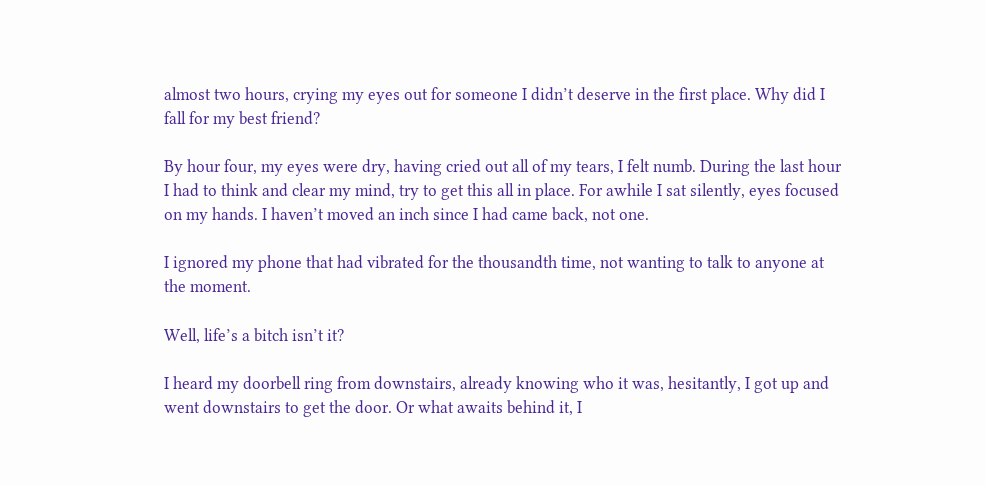almost two hours, crying my eyes out for someone I didn’t deserve in the first place. Why did I fall for my best friend?

By hour four, my eyes were dry, having cried out all of my tears, I felt numb. During the last hour I had to think and clear my mind, try to get this all in place. For awhile I sat silently, eyes focused on my hands. I haven’t moved an inch since I had came back, not one.

I ignored my phone that had vibrated for the thousandth time, not wanting to talk to anyone at the moment.

Well, life’s a bitch isn’t it?

I heard my doorbell ring from downstairs, already knowing who it was, hesitantly, I got up and went downstairs to get the door. Or what awaits behind it, I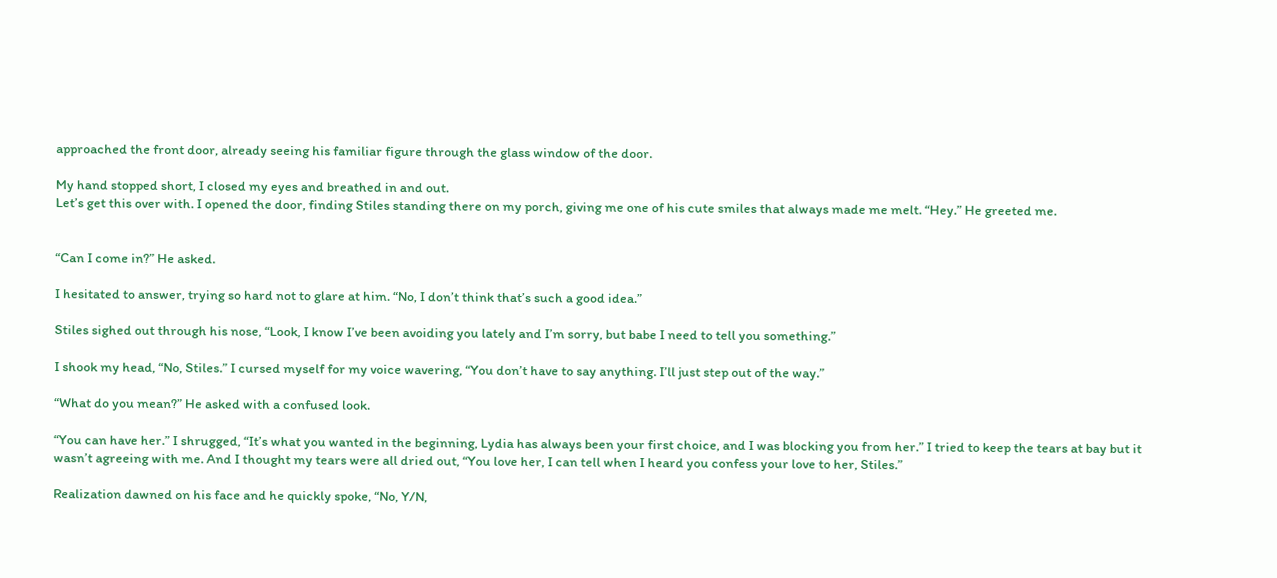approached the front door, already seeing his familiar figure through the glass window of the door.

My hand stopped short, I closed my eyes and breathed in and out.
Let’s get this over with. I opened the door, finding Stiles standing there on my porch, giving me one of his cute smiles that always made me melt. “Hey.” He greeted me.


“Can I come in?” He asked.

I hesitated to answer, trying so hard not to glare at him. “No, I don’t think that’s such a good idea.”

Stiles sighed out through his nose, “Look, I know I’ve been avoiding you lately and I’m sorry, but babe I need to tell you something.”

I shook my head, “No, Stiles.” I cursed myself for my voice wavering, “You don’t have to say anything. I’ll just step out of the way.”

“What do you mean?” He asked with a confused look.

“You can have her.” I shrugged, “It’s what you wanted in the beginning, Lydia has always been your first choice, and I was blocking you from her.” I tried to keep the tears at bay but it wasn’t agreeing with me. And I thought my tears were all dried out, “You love her, I can tell when I heard you confess your love to her, Stiles.”

Realization dawned on his face and he quickly spoke, “No, Y/N,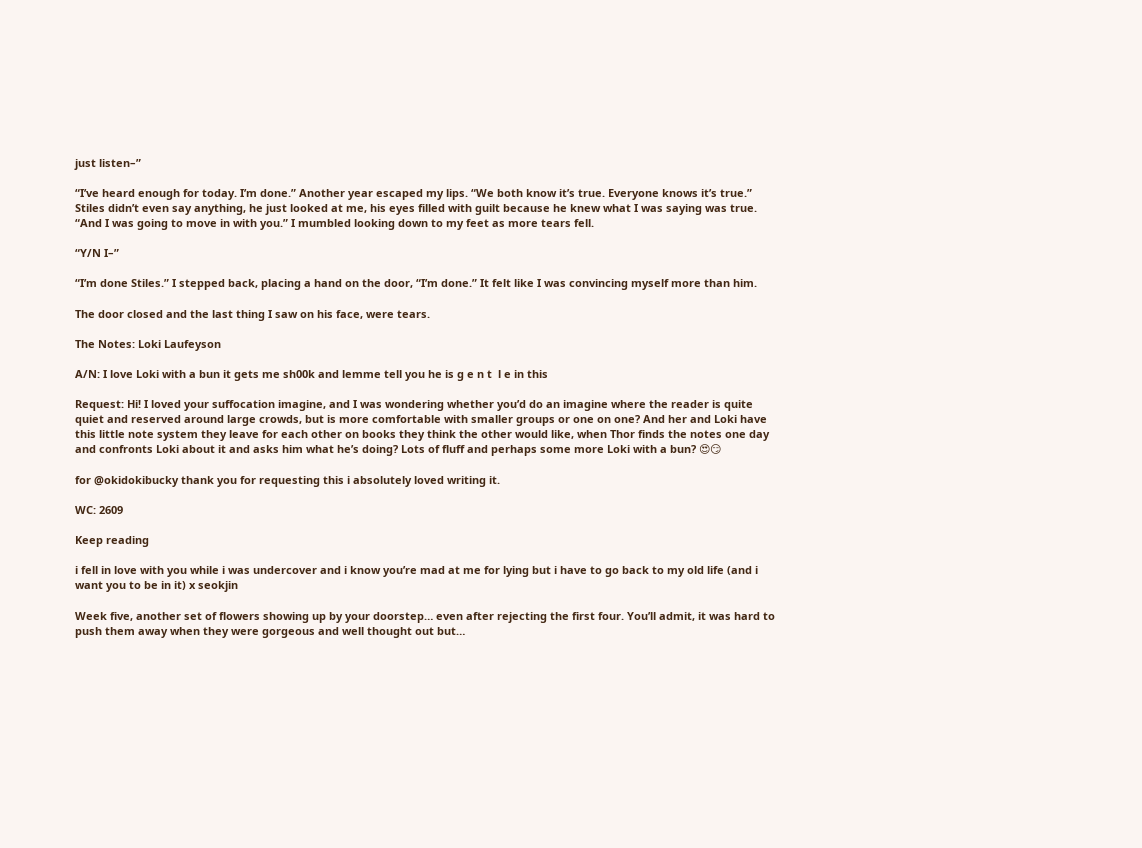just listen–”

“I’ve heard enough for today. I’m done.” Another year escaped my lips. “We both know it’s true. Everyone knows it’s true.” Stiles didn’t even say anything, he just looked at me, his eyes filled with guilt because he knew what I was saying was true. “And I was going to move in with you.” I mumbled looking down to my feet as more tears fell.

“Y/N I–”

“I’m done Stiles.” I stepped back, placing a hand on the door, “I’m done.” It felt like I was convincing myself more than him.

The door closed and the last thing I saw on his face, were tears.

The Notes: Loki Laufeyson

A/N: I love Loki with a bun it gets me sh00k and lemme tell you he is g e n t  l e in this

Request: Hi! I loved your suffocation imagine, and I was wondering whether you’d do an imagine where the reader is quite quiet and reserved around large crowds, but is more comfortable with smaller groups or one on one? And her and Loki have this little note system they leave for each other on books they think the other would like, when Thor finds the notes one day and confronts Loki about it and asks him what he’s doing? Lots of fluff and perhaps some more Loki with a bun? 😍😏

for @okidokibucky thank you for requesting this i absolutely loved writing it.

WC: 2609

Keep reading

i fell in love with you while i was undercover and i know you’re mad at me for lying but i have to go back to my old life (and i want you to be in it) x seokjin

Week five, another set of flowers showing up by your doorstep… even after rejecting the first four. You’ll admit, it was hard to push them away when they were gorgeous and well thought out but…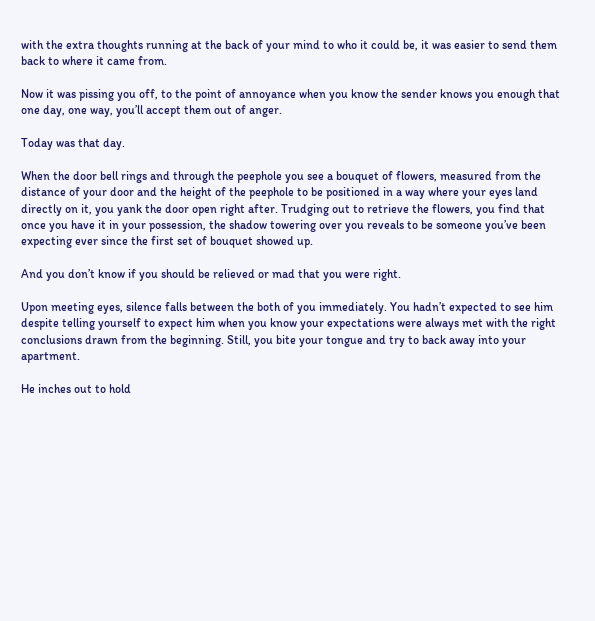with the extra thoughts running at the back of your mind to who it could be, it was easier to send them back to where it came from.

Now it was pissing you off, to the point of annoyance when you know the sender knows you enough that one day, one way, you’ll accept them out of anger.

Today was that day.

When the door bell rings and through the peephole you see a bouquet of flowers, measured from the distance of your door and the height of the peephole to be positioned in a way where your eyes land directly on it, you yank the door open right after. Trudging out to retrieve the flowers, you find that once you have it in your possession, the shadow towering over you reveals to be someone you’ve been expecting ever since the first set of bouquet showed up.

And you don’t know if you should be relieved or mad that you were right.

Upon meeting eyes, silence falls between the both of you immediately. You hadn’t expected to see him despite telling yourself to expect him when you know your expectations were always met with the right conclusions drawn from the beginning. Still, you bite your tongue and try to back away into your apartment.

He inches out to hold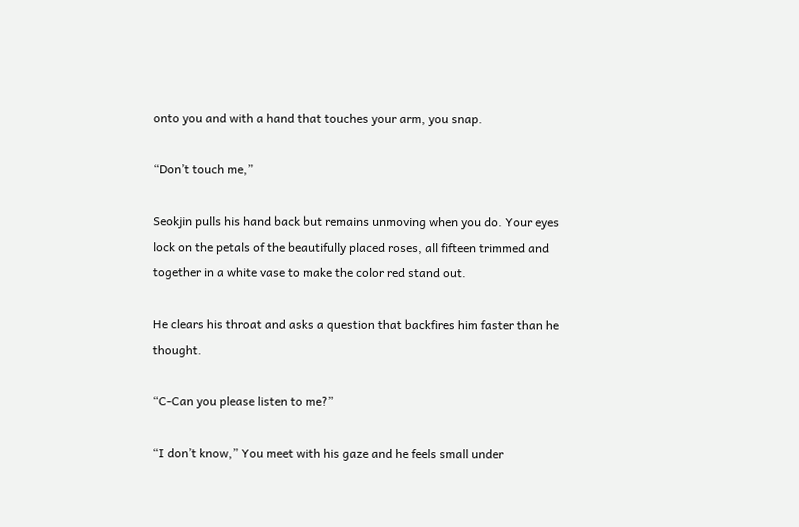onto you and with a hand that touches your arm, you snap.

“Don’t touch me,”

Seokjin pulls his hand back but remains unmoving when you do. Your eyes lock on the petals of the beautifully placed roses, all fifteen trimmed and together in a white vase to make the color red stand out.

He clears his throat and asks a question that backfires him faster than he thought.

“C-Can you please listen to me?”

“I don’t know,” You meet with his gaze and he feels small under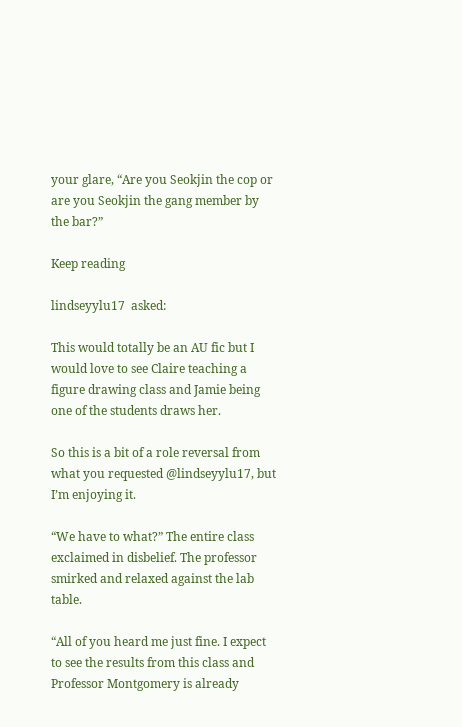your glare, “Are you Seokjin the cop or are you Seokjin the gang member by the bar?”

Keep reading

lindseyylu17  asked:

This would totally be an AU fic but I would love to see Claire teaching a figure drawing class and Jamie being one of the students draws her.

So this is a bit of a role reversal from what you requested @lindseyylu17, but I’m enjoying it.

“We have to what?” The entire class exclaimed in disbelief. The professor smirked and relaxed against the lab table.

“All of you heard me just fine. I expect to see the results from this class and Professor Montgomery is already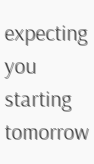expecting you starting tomorrow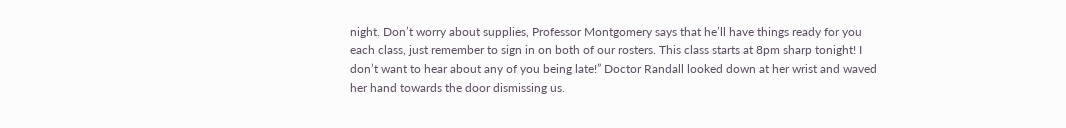night. Don’t worry about supplies, Professor Montgomery says that he’ll have things ready for you each class, just remember to sign in on both of our rosters. This class starts at 8pm sharp tonight! I don’t want to hear about any of you being late!” Doctor Randall looked down at her wrist and waved her hand towards the door dismissing us.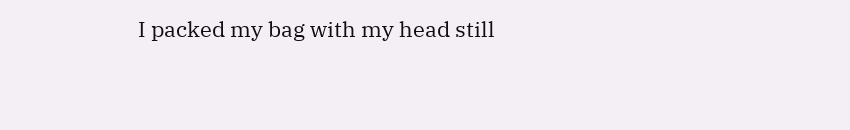I packed my bag with my head still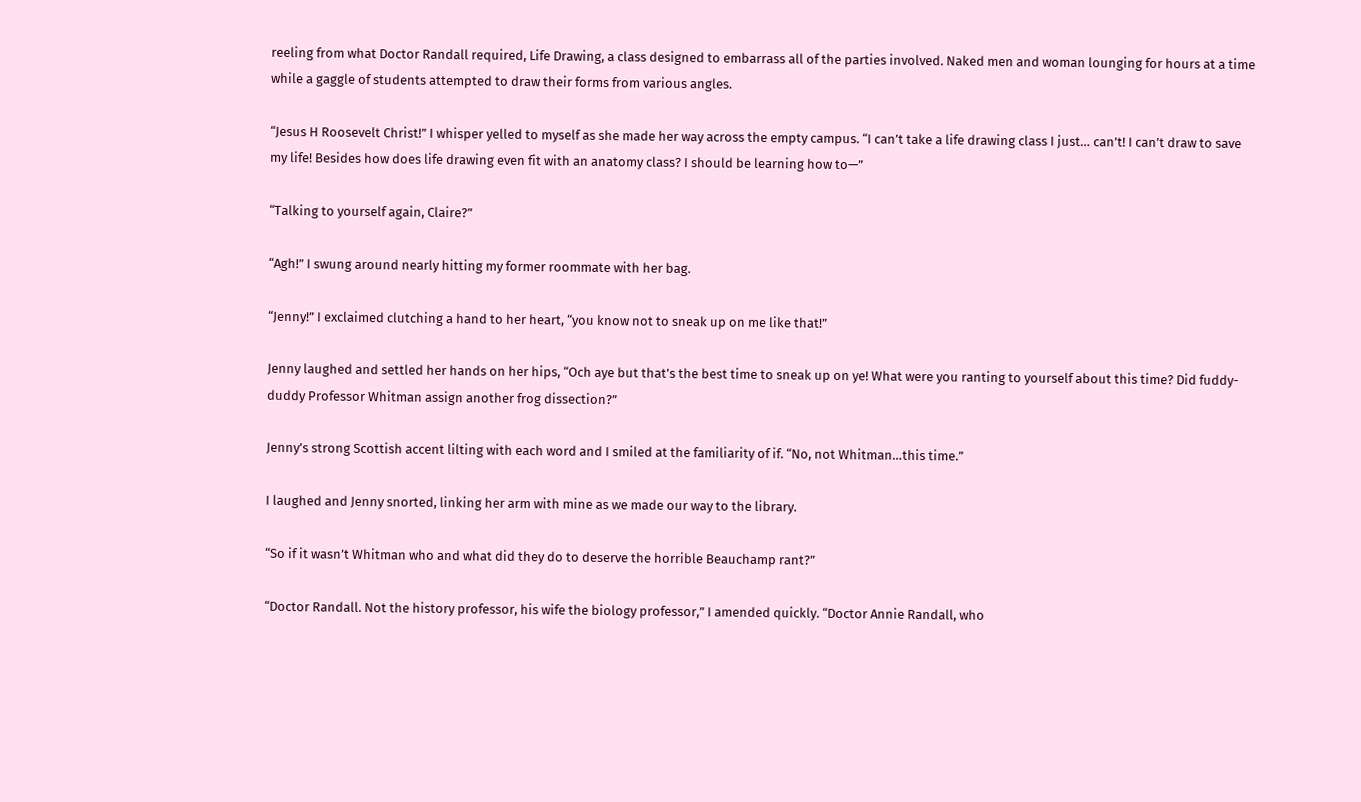reeling from what Doctor Randall required, Life Drawing, a class designed to embarrass all of the parties involved. Naked men and woman lounging for hours at a time while a gaggle of students attempted to draw their forms from various angles.

“Jesus H Roosevelt Christ!” I whisper yelled to myself as she made her way across the empty campus. “I can’t take a life drawing class I just… can’t! I can’t draw to save my life! Besides how does life drawing even fit with an anatomy class? I should be learning how to—”

“Talking to yourself again, Claire?”

“Agh!” I swung around nearly hitting my former roommate with her bag.

“Jenny!” I exclaimed clutching a hand to her heart, “you know not to sneak up on me like that!”

Jenny laughed and settled her hands on her hips, “Och aye but that’s the best time to sneak up on ye! What were you ranting to yourself about this time? Did fuddy-duddy Professor Whitman assign another frog dissection?”

Jenny’s strong Scottish accent lilting with each word and I smiled at the familiarity of if. “No, not Whitman…this time.”

I laughed and Jenny snorted, linking her arm with mine as we made our way to the library.

“So if it wasn’t Whitman who and what did they do to deserve the horrible Beauchamp rant?”

“Doctor Randall. Not the history professor, his wife the biology professor,” I amended quickly. “Doctor Annie Randall, who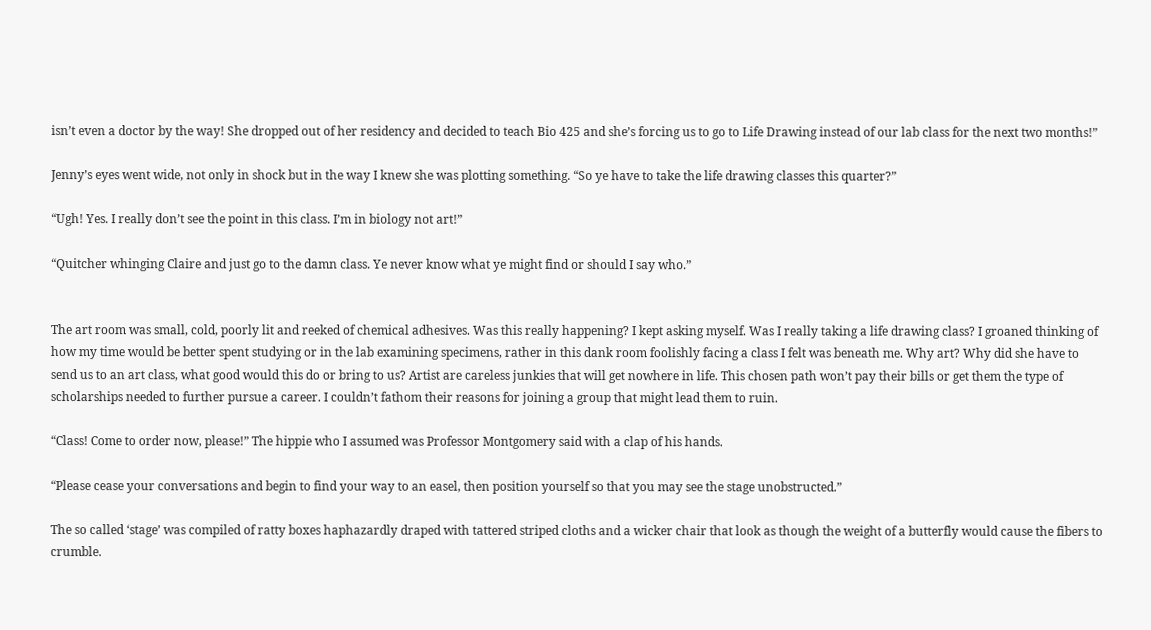isn’t even a doctor by the way! She dropped out of her residency and decided to teach Bio 425 and she’s forcing us to go to Life Drawing instead of our lab class for the next two months!”

Jenny’s eyes went wide, not only in shock but in the way I knew she was plotting something. “So ye have to take the life drawing classes this quarter?”

“Ugh! Yes. I really don’t see the point in this class. I’m in biology not art!”

“Quitcher whinging Claire and just go to the damn class. Ye never know what ye might find or should I say who.”


The art room was small, cold, poorly lit and reeked of chemical adhesives. Was this really happening? I kept asking myself. Was I really taking a life drawing class? I groaned thinking of how my time would be better spent studying or in the lab examining specimens, rather in this dank room foolishly facing a class I felt was beneath me. Why art? Why did she have to send us to an art class, what good would this do or bring to us? Artist are careless junkies that will get nowhere in life. This chosen path won’t pay their bills or get them the type of scholarships needed to further pursue a career. I couldn’t fathom their reasons for joining a group that might lead them to ruin.

“Class! Come to order now, please!” The hippie who I assumed was Professor Montgomery said with a clap of his hands.

“Please cease your conversations and begin to find your way to an easel, then position yourself so that you may see the stage unobstructed.”

The so called ‘stage’ was compiled of ratty boxes haphazardly draped with tattered striped cloths and a wicker chair that look as though the weight of a butterfly would cause the fibers to crumble.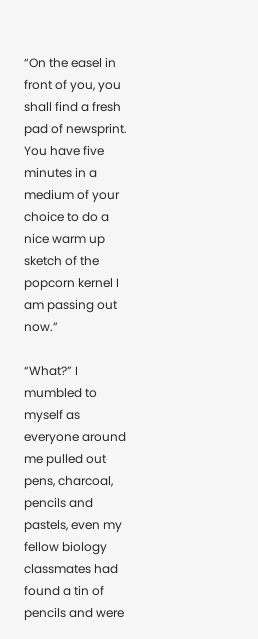“On the easel in front of you, you shall find a fresh pad of newsprint. You have five minutes in a medium of your choice to do a nice warm up sketch of the popcorn kernel I am passing out now.”

“What?” I mumbled to myself as everyone around me pulled out pens, charcoal, pencils and pastels, even my fellow biology classmates had found a tin of pencils and were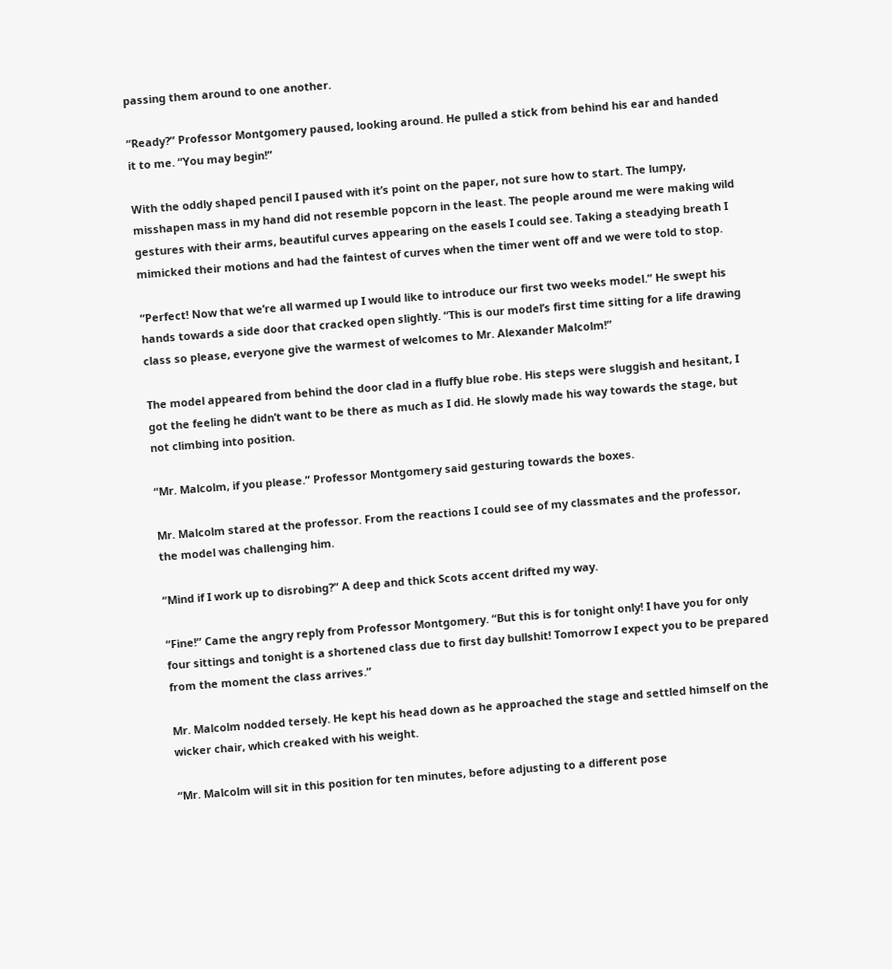passing them around to one another.

“Ready?” Professor Montgomery paused, looking around. He pulled a stick from behind his ear and handed it to me. “You may begin!”

With the oddly shaped pencil I paused with it’s point on the paper, not sure how to start. The lumpy, misshapen mass in my hand did not resemble popcorn in the least. The people around me were making wild gestures with their arms, beautiful curves appearing on the easels I could see. Taking a steadying breath I mimicked their motions and had the faintest of curves when the timer went off and we were told to stop.

“Perfect! Now that we’re all warmed up I would like to introduce our first two weeks model.” He swept his hands towards a side door that cracked open slightly. “This is our model’s first time sitting for a life drawing class so please, everyone give the warmest of welcomes to Mr. Alexander Malcolm!”

The model appeared from behind the door clad in a fluffy blue robe. His steps were sluggish and hesitant, I got the feeling he didn’t want to be there as much as I did. He slowly made his way towards the stage, but not climbing into position.

“Mr. Malcolm, if you please.” Professor Montgomery said gesturing towards the boxes.

Mr. Malcolm stared at the professor. From the reactions I could see of my classmates and the professor, the model was challenging him.

“Mind if I work up to disrobing?” A deep and thick Scots accent drifted my way.

“Fine!” Came the angry reply from Professor Montgomery. “But this is for tonight only! I have you for only four sittings and tonight is a shortened class due to first day bullshit! Tomorrow I expect you to be prepared from the moment the class arrives.”

Mr. Malcolm nodded tersely. He kept his head down as he approached the stage and settled himself on the wicker chair, which creaked with his weight.

“Mr. Malcolm will sit in this position for ten minutes, before adjusting to a different pose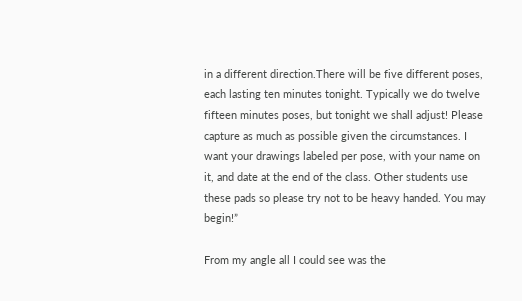in a different direction.There will be five different poses, each lasting ten minutes tonight. Typically we do twelve fifteen minutes poses, but tonight we shall adjust! Please capture as much as possible given the circumstances. I want your drawings labeled per pose, with your name on it, and date at the end of the class. Other students use these pads so please try not to be heavy handed. You may begin!”

From my angle all I could see was the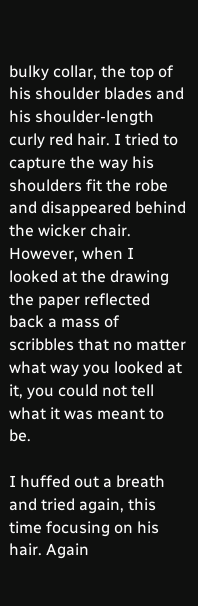bulky collar, the top of his shoulder blades and his shoulder-length curly red hair. I tried to capture the way his shoulders fit the robe and disappeared behind the wicker chair. However, when I looked at the drawing the paper reflected back a mass of scribbles that no matter what way you looked at it, you could not tell what it was meant to be.

I huffed out a breath and tried again, this time focusing on his hair. Again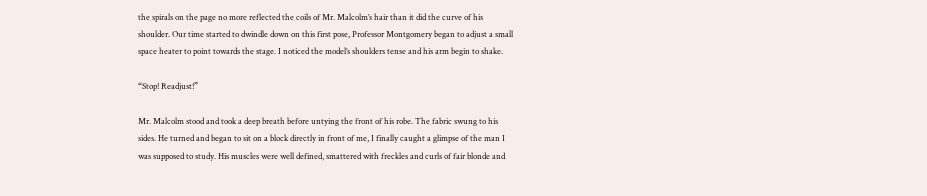the spirals on the page no more reflected the coils of Mr. Malcolm’s hair than it did the curve of his shoulder. Our time started to dwindle down on this first pose, Professor Montgomery began to adjust a small space heater to point towards the stage. I noticed the model’s shoulders tense and his arm begin to shake.

“Stop! Readjust!”

Mr. Malcolm stood and took a deep breath before untying the front of his robe. The fabric swung to his sides. He turned and began to sit on a block directly in front of me, I finally caught a glimpse of the man I was supposed to study. His muscles were well defined, smattered with freckles and curls of fair blonde and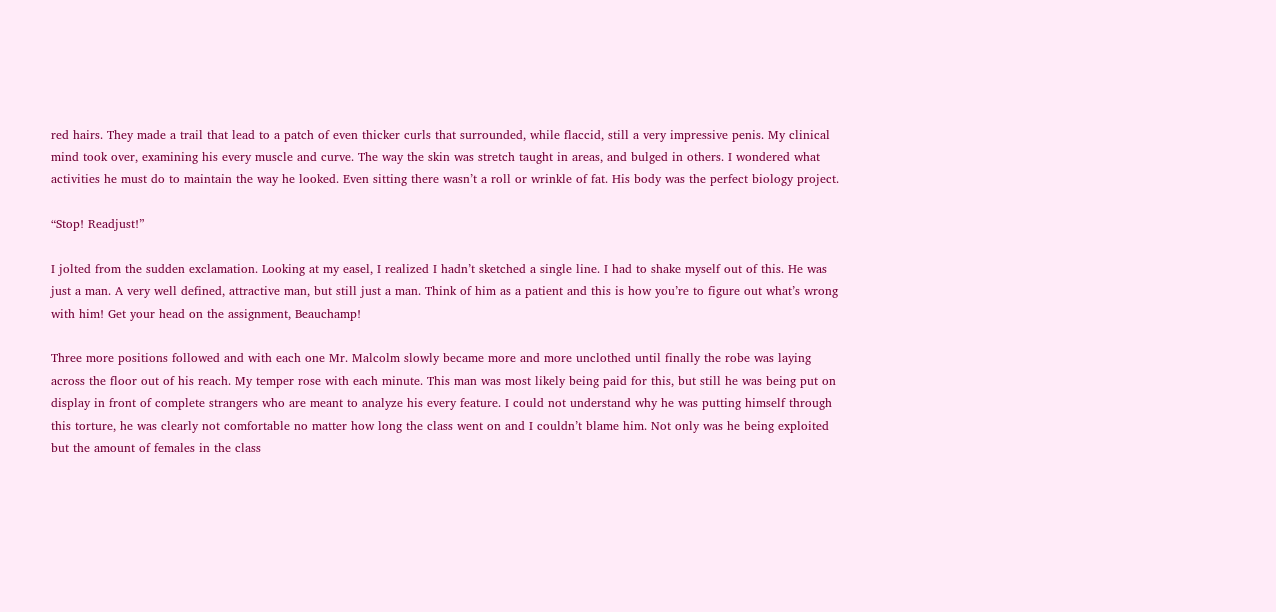red hairs. They made a trail that lead to a patch of even thicker curls that surrounded, while flaccid, still a very impressive penis. My clinical mind took over, examining his every muscle and curve. The way the skin was stretch taught in areas, and bulged in others. I wondered what activities he must do to maintain the way he looked. Even sitting there wasn’t a roll or wrinkle of fat. His body was the perfect biology project.

“Stop! Readjust!”

I jolted from the sudden exclamation. Looking at my easel, I realized I hadn’t sketched a single line. I had to shake myself out of this. He was just a man. A very well defined, attractive man, but still just a man. Think of him as a patient and this is how you’re to figure out what’s wrong with him! Get your head on the assignment, Beauchamp!

Three more positions followed and with each one Mr. Malcolm slowly became more and more unclothed until finally the robe was laying across the floor out of his reach. My temper rose with each minute. This man was most likely being paid for this, but still he was being put on display in front of complete strangers who are meant to analyze his every feature. I could not understand why he was putting himself through this torture, he was clearly not comfortable no matter how long the class went on and I couldn’t blame him. Not only was he being exploited but the amount of females in the class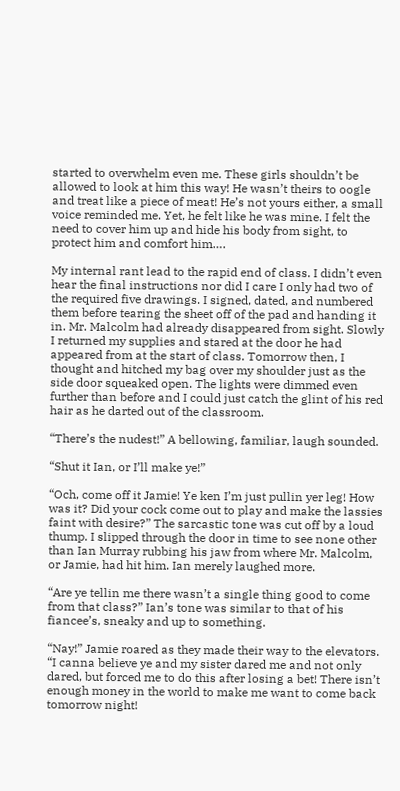started to overwhelm even me. These girls shouldn’t be allowed to look at him this way! He wasn’t theirs to oogle and treat like a piece of meat! He’s not yours either, a small voice reminded me. Yet, he felt like he was mine. I felt the need to cover him up and hide his body from sight, to protect him and comfort him….

My internal rant lead to the rapid end of class. I didn’t even hear the final instructions nor did I care I only had two of the required five drawings. I signed, dated, and numbered them before tearing the sheet off of the pad and handing it in. Mr. Malcolm had already disappeared from sight. Slowly I returned my supplies and stared at the door he had appeared from at the start of class. Tomorrow then, I thought and hitched my bag over my shoulder just as the side door squeaked open. The lights were dimmed even further than before and I could just catch the glint of his red hair as he darted out of the classroom.

“There’s the nudest!” A bellowing, familiar, laugh sounded.

“Shut it Ian, or I’ll make ye!”

“Och, come off it Jamie! Ye ken I’m just pullin yer leg! How was it? Did your cock come out to play and make the lassies faint with desire?” The sarcastic tone was cut off by a loud thump. I slipped through the door in time to see none other than Ian Murray rubbing his jaw from where Mr. Malcolm, or Jamie, had hit him. Ian merely laughed more.

“Are ye tellin me there wasn’t a single thing good to come from that class?” Ian’s tone was similar to that of his fiancee’s, sneaky and up to something.

“Nay!” Jamie roared as they made their way to the elevators. “I canna believe ye and my sister dared me and not only dared, but forced me to do this after losing a bet! There isn’t enough money in the world to make me want to come back tomorrow night!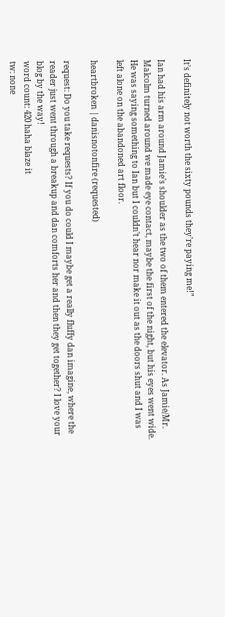It’s definitely not worth the sixty pounds they’re paying me!”

Ian had his arm around Jamie’s shoulder as the two of them entered the elevator. As Jamie/Mr. Malcolm turned around we made eye contact, maybe the first of the night, but his eyes went wide. He was saying something to Ian but I couldn’t hear nor make it out as the doors shut and I was left alone on the abandoned art floor.

heartbroken | danisnotonfire (requested)

request: Do you take requests? If you do could I maybe get a really fluffy dan imagine, where the reader just went through a breakup and dan comforts her and then they get together? I love your blog by the way!
word count: 420 haha blaze it
tw: none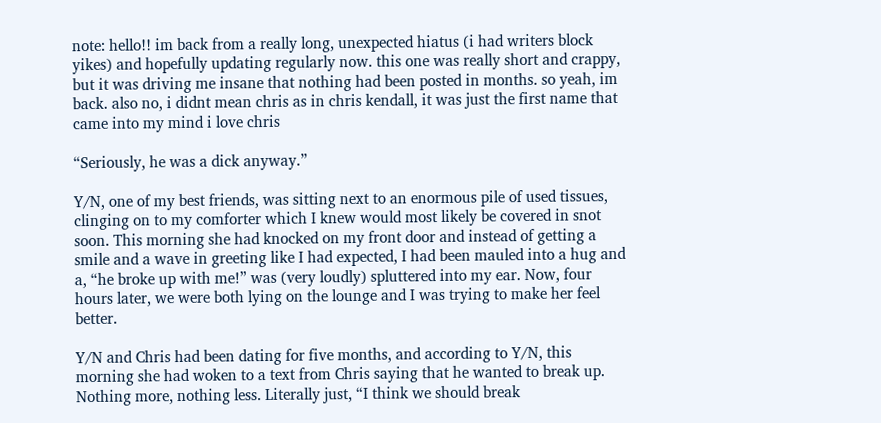note: hello!! im back from a really long, unexpected hiatus (i had writers block yikes) and hopefully updating regularly now. this one was really short and crappy, but it was driving me insane that nothing had been posted in months. so yeah, im back. also no, i didnt mean chris as in chris kendall, it was just the first name that came into my mind i love chris

“Seriously, he was a dick anyway.”

Y/N, one of my best friends, was sitting next to an enormous pile of used tissues, clinging on to my comforter which I knew would most likely be covered in snot soon. This morning she had knocked on my front door and instead of getting a smile and a wave in greeting like I had expected, I had been mauled into a hug and a, “he broke up with me!” was (very loudly) spluttered into my ear. Now, four hours later, we were both lying on the lounge and I was trying to make her feel better.

Y/N and Chris had been dating for five months, and according to Y/N, this morning she had woken to a text from Chris saying that he wanted to break up. Nothing more, nothing less. Literally just, “I think we should break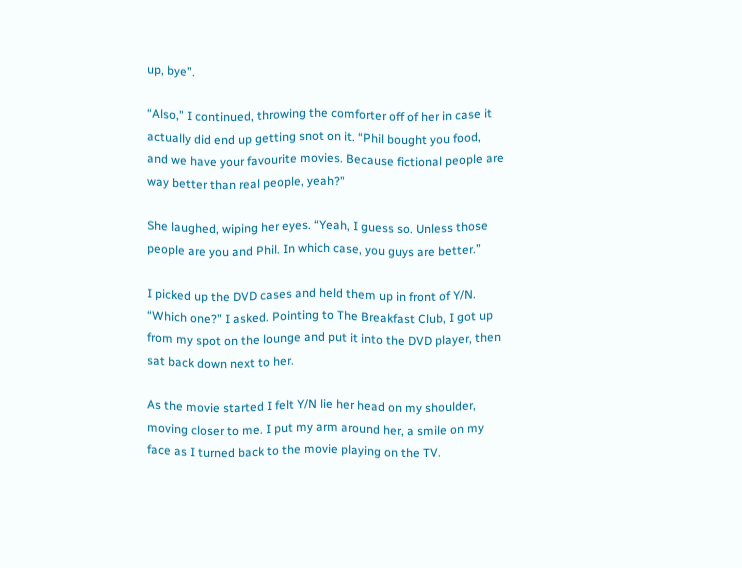up, bye”.

“Also,” I continued, throwing the comforter off of her in case it actually did end up getting snot on it. “Phil bought you food, and we have your favourite movies. Because fictional people are way better than real people, yeah?”

She laughed, wiping her eyes. “Yeah, I guess so. Unless those people are you and Phil. In which case, you guys are better.”

I picked up the DVD cases and held them up in front of Y/N. “Which one?” I asked. Pointing to The Breakfast Club, I got up from my spot on the lounge and put it into the DVD player, then sat back down next to her.

As the movie started I felt Y/N lie her head on my shoulder, moving closer to me. I put my arm around her, a smile on my face as I turned back to the movie playing on the TV.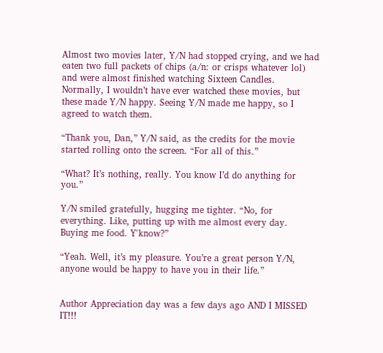Almost two movies later, Y/N had stopped crying, and we had eaten two full packets of chips (a/n: or crisps whatever lol) and were almost finished watching Sixteen Candles. Normally, I wouldn’t have ever watched these movies, but these made Y/N happy. Seeing Y/N made me happy, so I agreed to watch them.

“Thank you, Dan,” Y/N said, as the credits for the movie started rolling onto the screen. “For all of this.”

“What? It’s nothing, really. You know I’d do anything for you.”

Y/N smiled gratefully, hugging me tighter. “No, for everything. Like, putting up with me almost every day. Buying me food. Y'know?”

“Yeah. Well, it’s my pleasure. You’re a great person Y/N, anyone would be happy to have you in their life.”


Author Appreciation day was a few days ago AND I MISSED IT!!!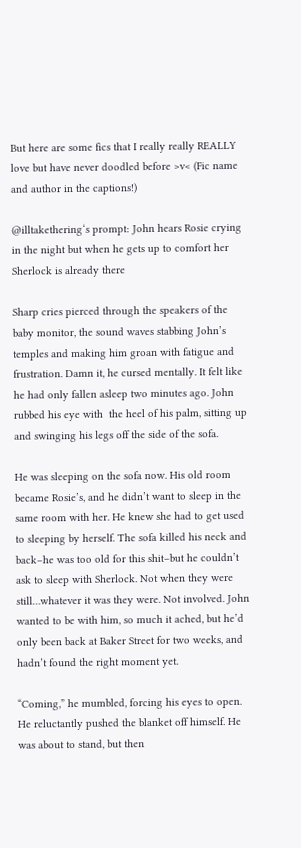But here are some fics that I really really REALLY love but have never doodled before >v< (Fic name and author in the captions!)

@illtakethering‘s prompt: John hears Rosie crying in the night but when he gets up to comfort her Sherlock is already there

Sharp cries pierced through the speakers of the baby monitor, the sound waves stabbing John’s temples and making him groan with fatigue and frustration. Damn it, he cursed mentally. It felt like he had only fallen asleep two minutes ago. John rubbed his eye with  the heel of his palm, sitting up and swinging his legs off the side of the sofa.

He was sleeping on the sofa now. His old room became Rosie’s, and he didn’t want to sleep in the same room with her. He knew she had to get used to sleeping by herself. The sofa killed his neck and back–he was too old for this shit–but he couldn’t ask to sleep with Sherlock. Not when they were still…whatever it was they were. Not involved. John wanted to be with him, so much it ached, but he’d only been back at Baker Street for two weeks, and hadn’t found the right moment yet.

“Coming,” he mumbled, forcing his eyes to open. He reluctantly pushed the blanket off himself. He was about to stand, but then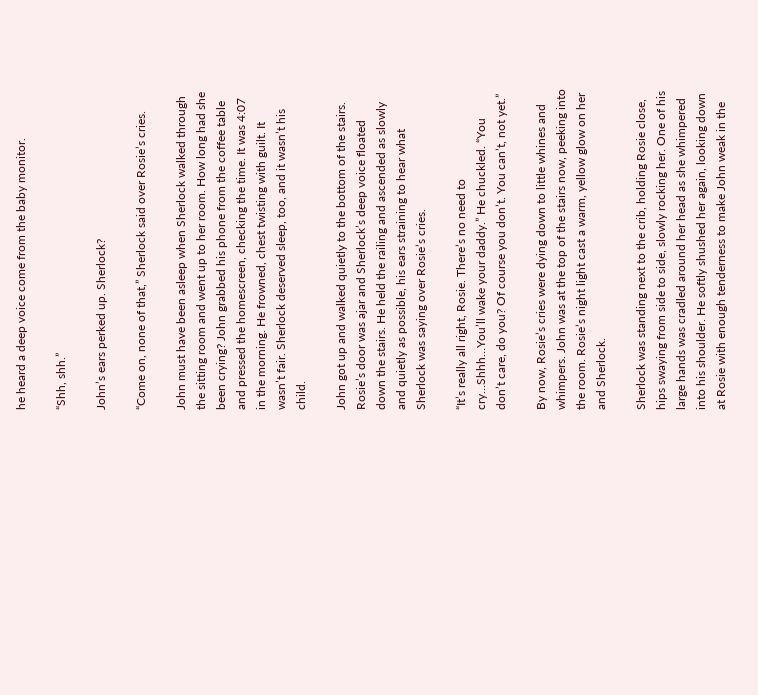he heard a deep voice come from the baby monitor.

“Shh, shh.”

John’s ears perked up. Sherlock?

“Come on, none of that,” Sherlock said over Rosie’s cries.

John must have been asleep when Sherlock walked through the sitting room and went up to her room. How long had she been crying? John grabbed his phone from the coffee table and pressed the homescreen, checking the time. It was 4:07 in the morning. He frowned, chest twisting with guilt. It wasn’t fair. Sherlock deserved sleep, too, and it wasn’t his child.

John got up and walked quietly to the bottom of the stairs. Rosie’s door was ajar and Sherlock’s deep voice floated down the stairs. He held the railing and ascended as slowly and quietly as possible, his ears straining to hear what Sherlock was saying over Rosie’s cries.

“It’s really all right, Rosie. There’s no need to cry…Shhh…You’ll wake your daddy.” He chuckled. “You don’t care, do you? Of course you don’t. You can’t, not yet.”

By now, Rosie’s cries were dying down to little whines and whimpers. John was at the top of the stairs now, peeking into the room. Rosie’s night light cast a warm, yellow glow on her and Sherlock.

Sherlock was standing next to the crib, holding Rosie close, hips swaying from side to side, slowly rocking her. One of his large hands was cradled around her head as she whimpered into his shoulder. He softly shushed her again, looking down at Rosie with enough tenderness to make John weak in the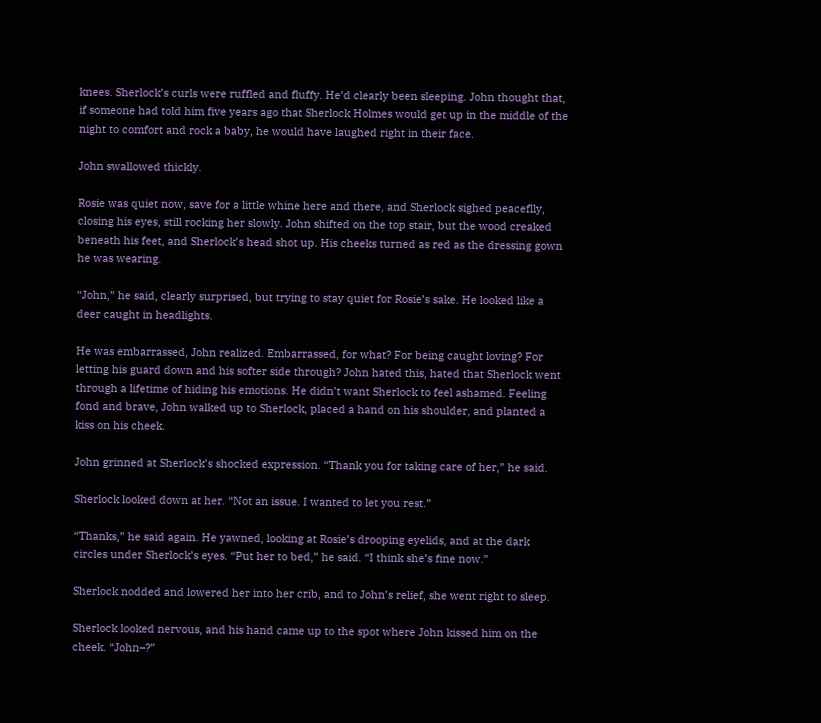knees. Sherlock’s curls were ruffled and fluffy. He’d clearly been sleeping. John thought that, if someone had told him five years ago that Sherlock Holmes would get up in the middle of the night to comfort and rock a baby, he would have laughed right in their face.

John swallowed thickly.

Rosie was quiet now, save for a little whine here and there, and Sherlock sighed peaceflly, closing his eyes, still rocking her slowly. John shifted on the top stair, but the wood creaked beneath his feet, and Sherlock’s head shot up. His cheeks turned as red as the dressing gown he was wearing.

“John,” he said, clearly surprised, but trying to stay quiet for Rosie’s sake. He looked like a deer caught in headlights.

He was embarrassed, John realized. Embarrassed, for what? For being caught loving? For letting his guard down and his softer side through? John hated this, hated that Sherlock went through a lifetime of hiding his emotions. He didn’t want Sherlock to feel ashamed. Feeling fond and brave, John walked up to Sherlock, placed a hand on his shoulder, and planted a kiss on his cheek.

John grinned at Sherlock’s shocked expression. “Thank you for taking care of her,” he said.

Sherlock looked down at her. “Not an issue. I wanted to let you rest.”

“Thanks,” he said again. He yawned, looking at Rosie’s drooping eyelids, and at the dark circles under Sherlock’s eyes. “Put her to bed,” he said. “I think she’s fine now.”

Sherlock nodded and lowered her into her crib, and to John’s relief, she went right to sleep.

Sherlock looked nervous, and his hand came up to the spot where John kissed him on the cheek. “John–?”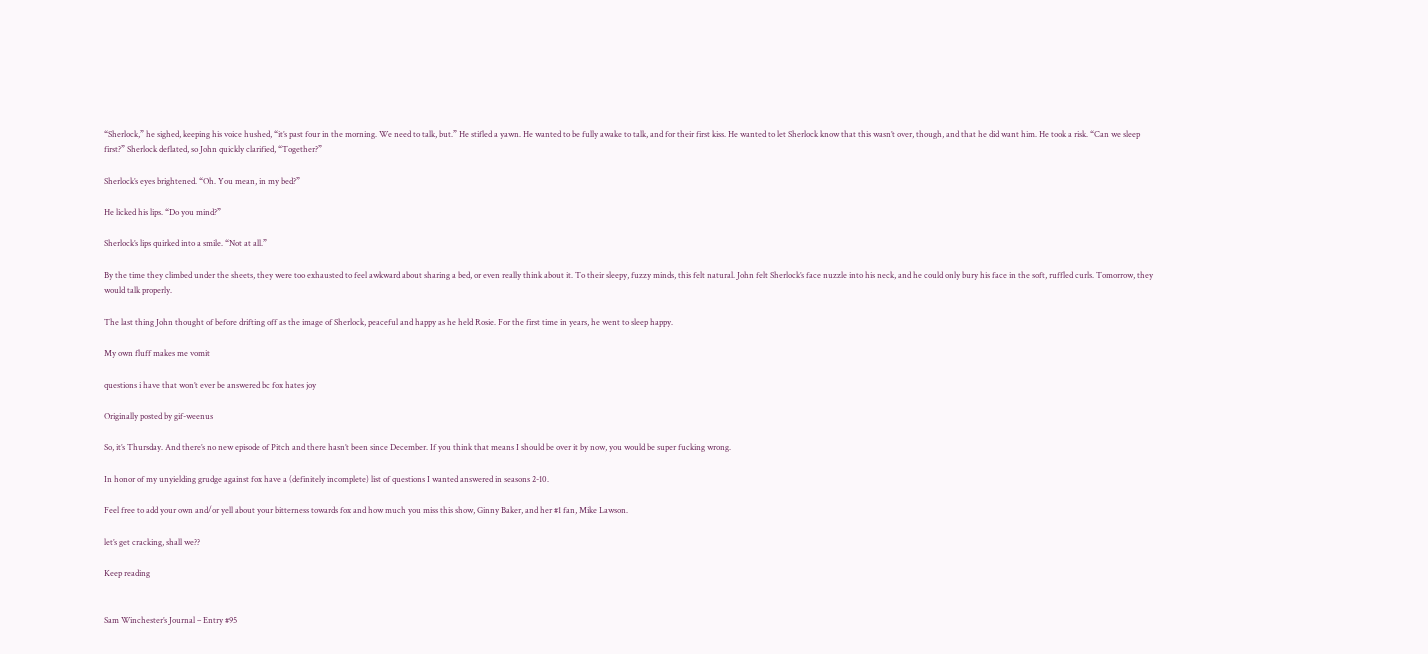“Sherlock,” he sighed, keeping his voice hushed, “it’s past four in the morning. We need to talk, but.” He stifled a yawn. He wanted to be fully awake to talk, and for their first kiss. He wanted to let Sherlock know that this wasn’t over, though, and that he did want him. He took a risk. “Can we sleep first?” Sherlock deflated, so John quickly clarified, “Together?”

Sherlock’s eyes brightened. “Oh. You mean, in my bed?”

He licked his lips. “Do you mind?”

Sherlock’s lips quirked into a smile. “Not at all.”

By the time they climbed under the sheets, they were too exhausted to feel awkward about sharing a bed, or even really think about it. To their sleepy, fuzzy minds, this felt natural. John felt Sherlock’s face nuzzle into his neck, and he could only bury his face in the soft, ruffled curls. Tomorrow, they would talk properly.

The last thing John thought of before drifting off as the image of Sherlock, peaceful and happy as he held Rosie. For the first time in years, he went to sleep happy.

My own fluff makes me vomit

questions i have that won’t ever be answered bc fox hates joy

Originally posted by gif-weenus

So, it’s Thursday. And there’s no new episode of Pitch and there hasn’t been since December. If you think that means I should be over it by now, you would be super fucking wrong.

In honor of my unyielding grudge against fox have a (definitely incomplete) list of questions I wanted answered in seasons 2-10.

Feel free to add your own and/or yell about your bitterness towards fox and how much you miss this show, Ginny Baker, and her #1 fan, Mike Lawson.

let’s get cracking, shall we??

Keep reading


Sam Winchester’s Journal – Entry #95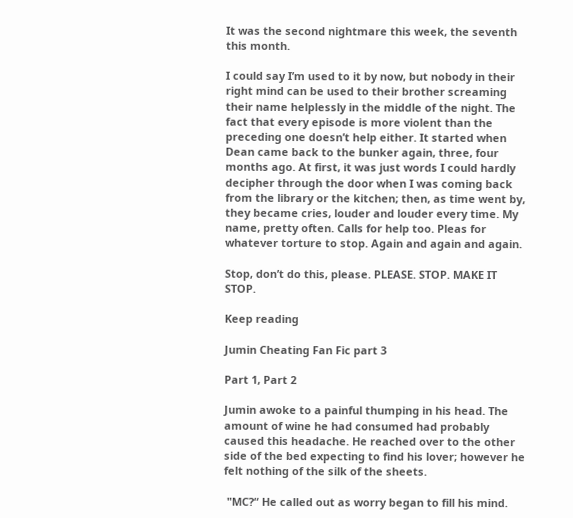It was the second nightmare this week, the seventh this month.

I could say I’m used to it by now, but nobody in their right mind can be used to their brother screaming their name helplessly in the middle of the night. The fact that every episode is more violent than the preceding one doesn’t help either. It started when Dean came back to the bunker again, three, four months ago. At first, it was just words I could hardly decipher through the door when I was coming back from the library or the kitchen; then, as time went by, they became cries, louder and louder every time. My name, pretty often. Calls for help too. Pleas for whatever torture to stop. Again and again and again.

Stop, don’t do this, please. PLEASE. STOP. MAKE IT STOP.

Keep reading

Jumin Cheating Fan Fic part 3

Part 1, Part 2

Jumin awoke to a painful thumping in his head. The amount of wine he had consumed had probably caused this headache. He reached over to the other side of the bed expecting to find his lover; however he felt nothing of the silk of the sheets.

 "MC?“ He called out as worry began to fill his mind.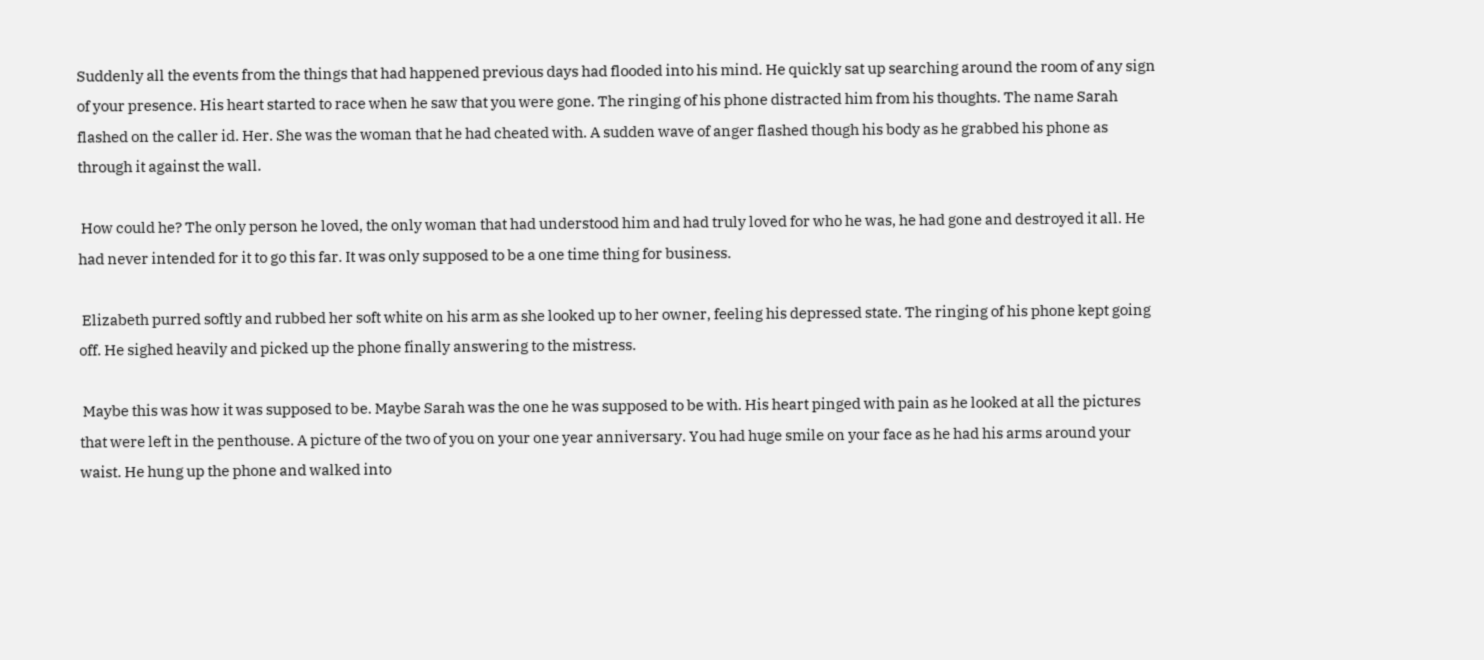Suddenly all the events from the things that had happened previous days had flooded into his mind. He quickly sat up searching around the room of any sign of your presence. His heart started to race when he saw that you were gone. The ringing of his phone distracted him from his thoughts. The name Sarah flashed on the caller id. Her. She was the woman that he had cheated with. A sudden wave of anger flashed though his body as he grabbed his phone as through it against the wall.

 How could he? The only person he loved, the only woman that had understood him and had truly loved for who he was, he had gone and destroyed it all. He had never intended for it to go this far. It was only supposed to be a one time thing for business.

 Elizabeth purred softly and rubbed her soft white on his arm as she looked up to her owner, feeling his depressed state. The ringing of his phone kept going off. He sighed heavily and picked up the phone finally answering to the mistress.

 Maybe this was how it was supposed to be. Maybe Sarah was the one he was supposed to be with. His heart pinged with pain as he looked at all the pictures that were left in the penthouse. A picture of the two of you on your one year anniversary. You had huge smile on your face as he had his arms around your waist. He hung up the phone and walked into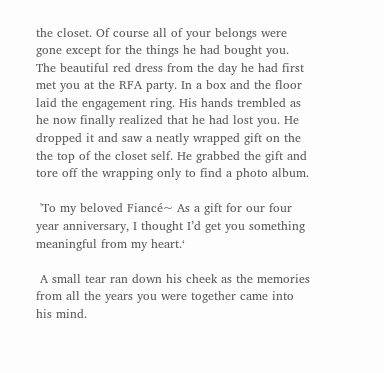the closet. Of course all of your belongs were gone except for the things he had bought you. The beautiful red dress from the day he had first met you at the RFA party. In a box and the floor laid the engagement ring. His hands trembled as he now finally realized that he had lost you. He dropped it and saw a neatly wrapped gift on the the top of the closet self. He grabbed the gift and tore off the wrapping only to find a photo album.

 'To my beloved Fiancé~ As a gift for our four year anniversary, I thought I’d get you something meaningful from my heart.‘

 A small tear ran down his cheek as the memories from all the years you were together came into his mind.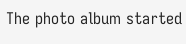The photo album started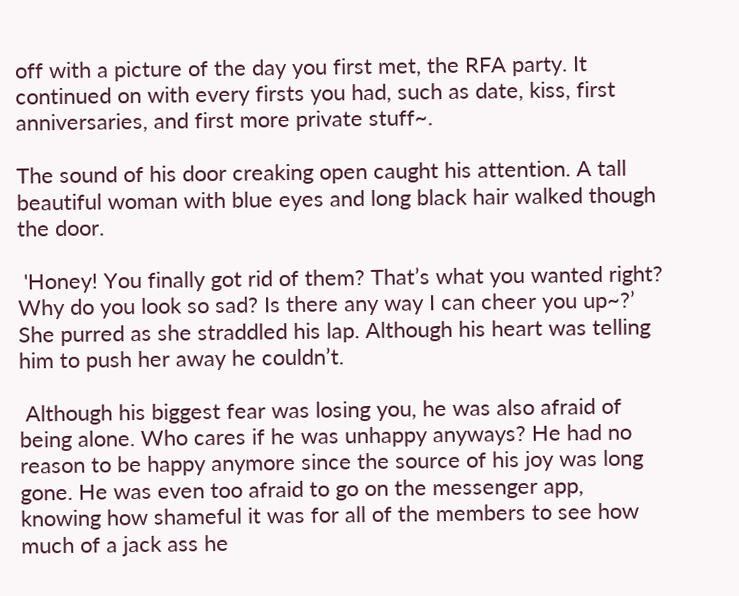off with a picture of the day you first met, the RFA party. It continued on with every firsts you had, such as date, kiss, first anniversaries, and first more private stuff~.

The sound of his door creaking open caught his attention. A tall beautiful woman with blue eyes and long black hair walked though the door.

 'Honey! You finally got rid of them? That’s what you wanted right? Why do you look so sad? Is there any way I can cheer you up~?’ She purred as she straddled his lap. Although his heart was telling him to push her away he couldn’t.

 Although his biggest fear was losing you, he was also afraid of being alone. Who cares if he was unhappy anyways? He had no reason to be happy anymore since the source of his joy was long gone. He was even too afraid to go on the messenger app, knowing how shameful it was for all of the members to see how much of a jack ass he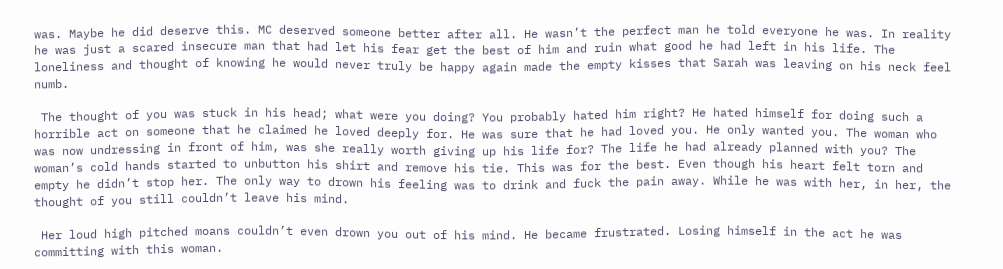was. Maybe he did deserve this. MC deserved someone better after all. He wasn’t the perfect man he told everyone he was. In reality he was just a scared insecure man that had let his fear get the best of him and ruin what good he had left in his life. The loneliness and thought of knowing he would never truly be happy again made the empty kisses that Sarah was leaving on his neck feel numb.

 The thought of you was stuck in his head; what were you doing? You probably hated him right? He hated himself for doing such a horrible act on someone that he claimed he loved deeply for. He was sure that he had loved you. He only wanted you. The woman who was now undressing in front of him, was she really worth giving up his life for? The life he had already planned with you? The woman’s cold hands started to unbutton his shirt and remove his tie. This was for the best. Even though his heart felt torn and empty he didn’t stop her. The only way to drown his feeling was to drink and fuck the pain away. While he was with her, in her, the thought of you still couldn’t leave his mind.

 Her loud high pitched moans couldn’t even drown you out of his mind. He became frustrated. Losing himself in the act he was committing with this woman.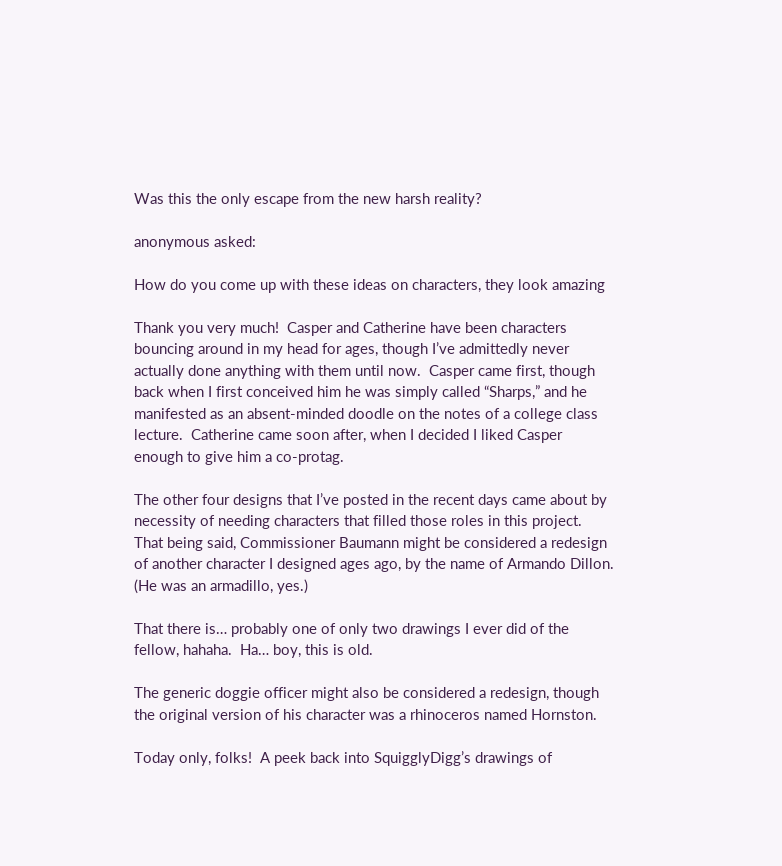Was this the only escape from the new harsh reality?

anonymous asked:

How do you come up with these ideas on characters, they look amazing

Thank you very much!  Casper and Catherine have been characters bouncing around in my head for ages, though I’ve admittedly never actually done anything with them until now.  Casper came first, though back when I first conceived him he was simply called “Sharps,” and he manifested as an absent-minded doodle on the notes of a college class lecture.  Catherine came soon after, when I decided I liked Casper enough to give him a co-protag.

The other four designs that I’ve posted in the recent days came about by necessity of needing characters that filled those roles in this project.  That being said, Commissioner Baumann might be considered a redesign of another character I designed ages ago, by the name of Armando Dillon.  (He was an armadillo, yes.)

That there is… probably one of only two drawings I ever did of the fellow, hahaha.  Ha… boy, this is old.

The generic doggie officer might also be considered a redesign, though the original version of his character was a rhinoceros named Hornston.

Today only, folks!  A peek back into SquigglyDigg’s drawings of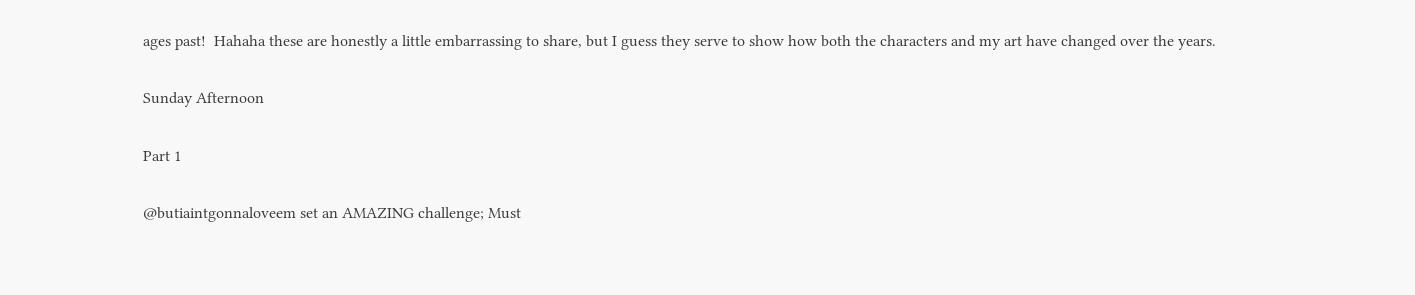ages past!  Hahaha these are honestly a little embarrassing to share, but I guess they serve to show how both the characters and my art have changed over the years.

Sunday Afternoon

Part 1

@butiaintgonnaloveem set an AMAZING challenge; Must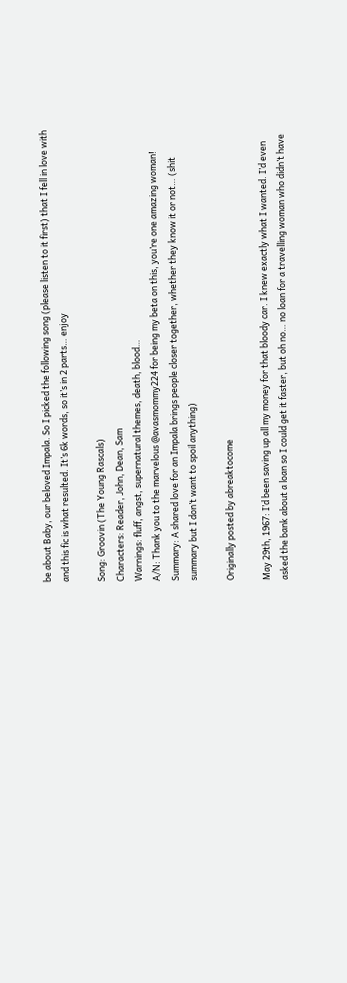be about Baby, our beloved Impala. So I picked the following song (please listen to it first) that I fell in love with and this fic is what resulted. It’s 6k words, so it’s in 2 parts… enjoy

Song: Groovin (The Young Rascals)
Characters: Reader, John, Dean, Sam
Warnings: fluff, angst, supernatural themes, death, blood…
A/N: Thank you to the marvelous @avasmommy224 for being my beta on this, you’re one amazing woman!
Summary: A shared love for an Impala brings people closer together, whether they know it or not… (shit summary but I don’t want to spoil anything)

Originally posted by abreaktocome

May 29th, 1967: I’d been saving up all my money for that bloody car. I knew exactly what I wanted. I’d even asked the bank about a loan so I could get it faster, but oh no… no loan for a travelling woman who didn’t have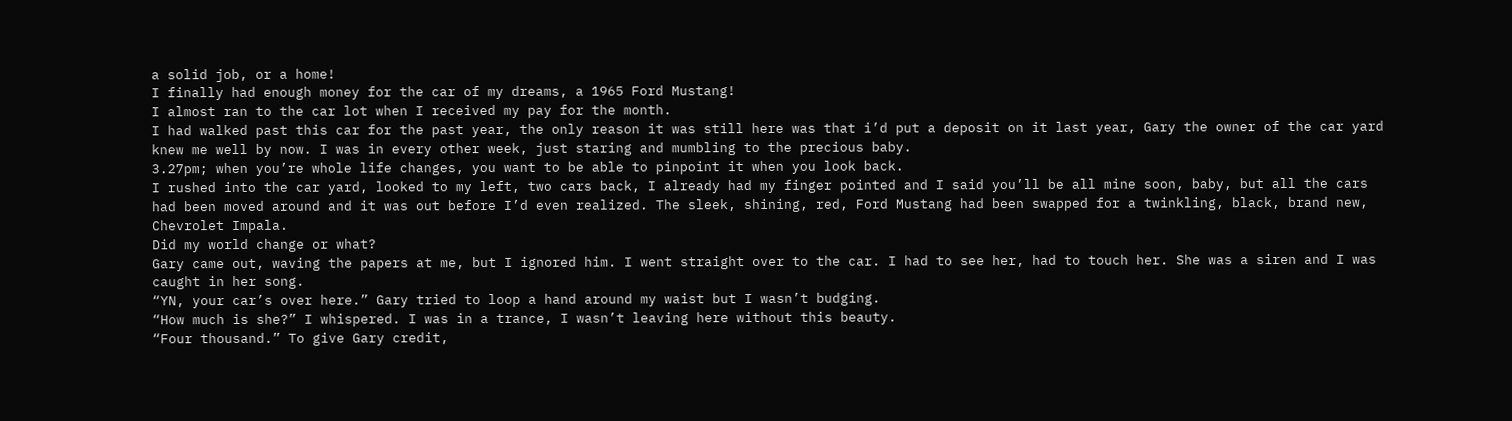a solid job, or a home!
I finally had enough money for the car of my dreams, a 1965 Ford Mustang!
I almost ran to the car lot when I received my pay for the month.
I had walked past this car for the past year, the only reason it was still here was that i’d put a deposit on it last year, Gary the owner of the car yard knew me well by now. I was in every other week, just staring and mumbling to the precious baby.
3.27pm; when you’re whole life changes, you want to be able to pinpoint it when you look back.
I rushed into the car yard, looked to my left, two cars back, I already had my finger pointed and I said you’ll be all mine soon, baby, but all the cars had been moved around and it was out before I’d even realized. The sleek, shining, red, Ford Mustang had been swapped for a twinkling, black, brand new, Chevrolet Impala.
Did my world change or what?
Gary came out, waving the papers at me, but I ignored him. I went straight over to the car. I had to see her, had to touch her. She was a siren and I was caught in her song.
“YN, your car’s over here.” Gary tried to loop a hand around my waist but I wasn’t budging.
“How much is she?” I whispered. I was in a trance, I wasn’t leaving here without this beauty.
“Four thousand.” To give Gary credit,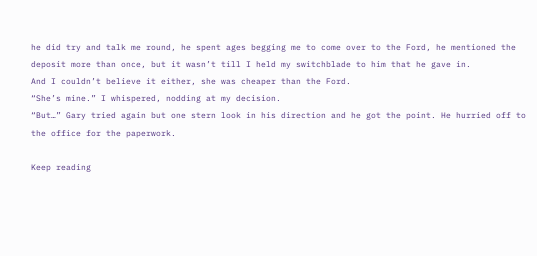he did try and talk me round, he spent ages begging me to come over to the Ford, he mentioned the deposit more than once, but it wasn’t till I held my switchblade to him that he gave in.
And I couldn’t believe it either, she was cheaper than the Ford.
“She’s mine.” I whispered, nodding at my decision.
“But…” Gary tried again but one stern look in his direction and he got the point. He hurried off to the office for the paperwork.

Keep reading